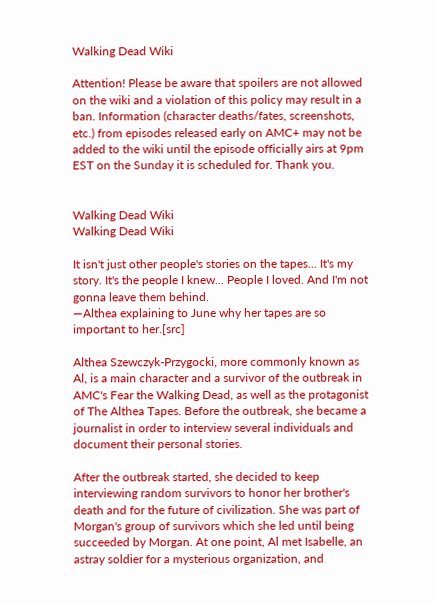Walking Dead Wiki

Attention! Please be aware that spoilers are not allowed on the wiki and a violation of this policy may result in a ban. Information (character deaths/fates, screenshots, etc.) from episodes released early on AMC+ may not be added to the wiki until the episode officially airs at 9pm EST on the Sunday it is scheduled for. Thank you.


Walking Dead Wiki
Walking Dead Wiki

It isn't just other people's stories on the tapes... It's my story. It's the people I knew... People I loved. And I'm not gonna leave them behind.
―Althea explaining to June why her tapes are so important to her.[src]

Althea Szewczyk-Przygocki, more commonly known as Al, is a main character and a survivor of the outbreak in AMC's Fear the Walking Dead, as well as the protagonist of The Althea Tapes. Before the outbreak, she became a journalist in order to interview several individuals and document their personal stories.

After the outbreak started, she decided to keep interviewing random survivors to honor her brother's death and for the future of civilization. She was part of Morgan's group of survivors which she led until being succeeded by Morgan. At one point, Al met Isabelle, an astray soldier for a mysterious organization, and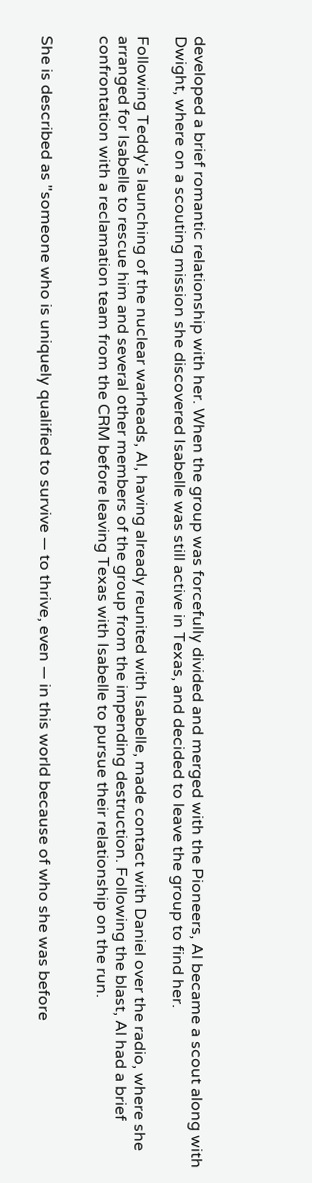developed a brief romantic relationship with her. When the group was forcefully divided and merged with the Pioneers, Al became a scout along with Dwight, where on a scouting mission she discovered Isabelle was still active in Texas, and decided to leave the group to find her.

Following Teddy's launching of the nuclear warheads, Al, having already reunited with Isabelle, made contact with Daniel over the radio, where she arranged for Isabelle to rescue him and several other members of the group from the impending destruction. Following the blast, Al had a brief confrontation with a reclamation team from the CRM before leaving Texas with Isabelle to pursue their relationship on the run.


She is described as "someone who is uniquely qualified to survive — to thrive, even — in this world because of who she was before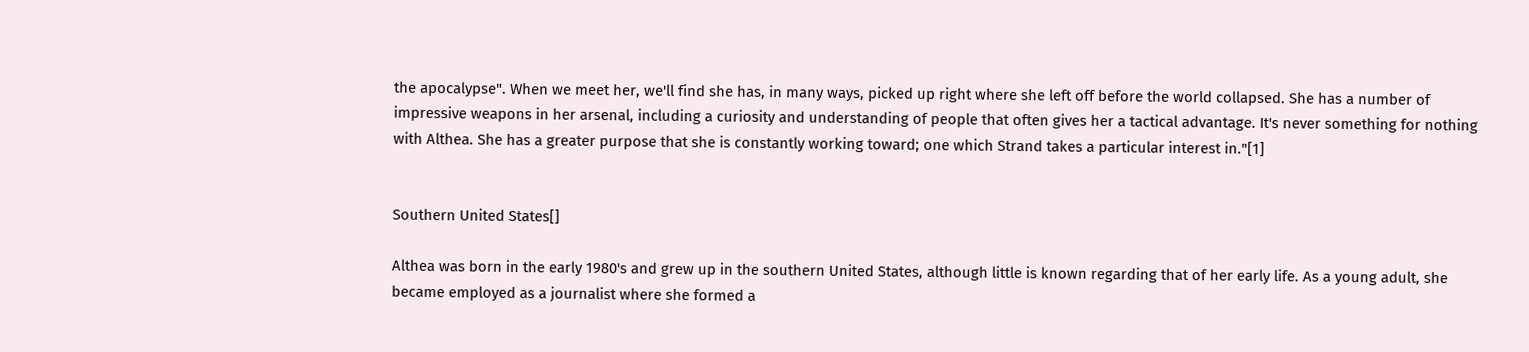the apocalypse". When we meet her, we'll find she has, in many ways, picked up right where she left off before the world collapsed. She has a number of impressive weapons in her arsenal, including a curiosity and understanding of people that often gives her a tactical advantage. It's never something for nothing with Althea. She has a greater purpose that she is constantly working toward; one which Strand takes a particular interest in."[1]


Southern United States[]

Althea was born in the early 1980's and grew up in the southern United States, although little is known regarding that of her early life. As a young adult, she became employed as a journalist where she formed a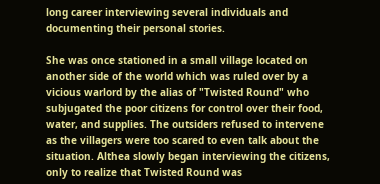long career interviewing several individuals and documenting their personal stories.

She was once stationed in a small village located on another side of the world which was ruled over by a vicious warlord by the alias of "Twisted Round" who subjugated the poor citizens for control over their food, water, and supplies. The outsiders refused to intervene as the villagers were too scared to even talk about the situation. Althea slowly began interviewing the citizens, only to realize that Twisted Round was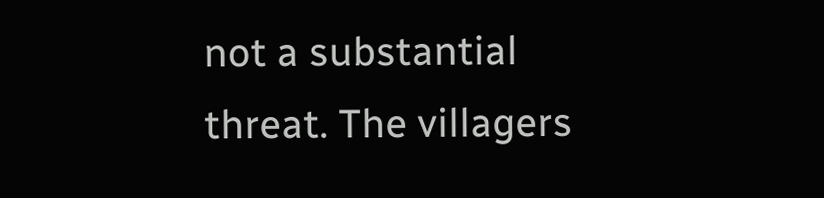not a substantial threat. The villagers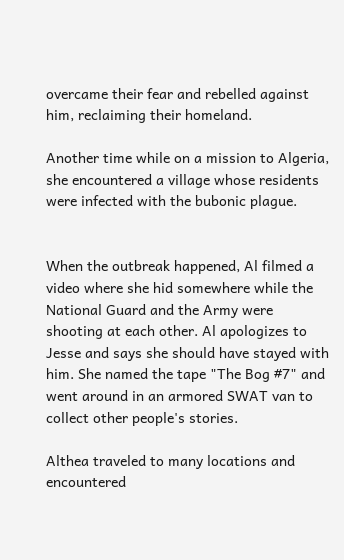overcame their fear and rebelled against him, reclaiming their homeland.

Another time while on a mission to Algeria, she encountered a village whose residents were infected with the bubonic plague.


When the outbreak happened, Al filmed a video where she hid somewhere while the National Guard and the Army were shooting at each other. Al apologizes to Jesse and says she should have stayed with him. She named the tape "The Bog #7" and went around in an armored SWAT van to collect other people's stories.

Althea traveled to many locations and encountered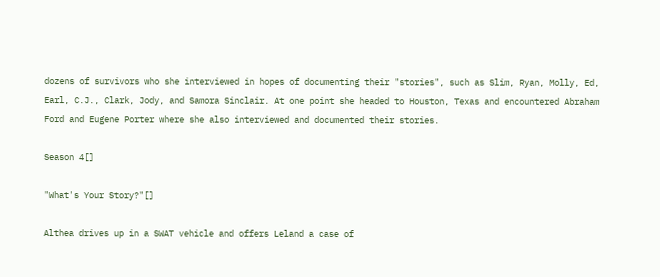dozens of survivors who she interviewed in hopes of documenting their "stories", such as Slim, Ryan, Molly, Ed, Earl, C.J., Clark, Jody, and Samora Sinclair. At one point she headed to Houston, Texas and encountered Abraham Ford and Eugene Porter where she also interviewed and documented their stories.

Season 4[]

"What's Your Story?"[]

Althea drives up in a SWAT vehicle and offers Leland a case of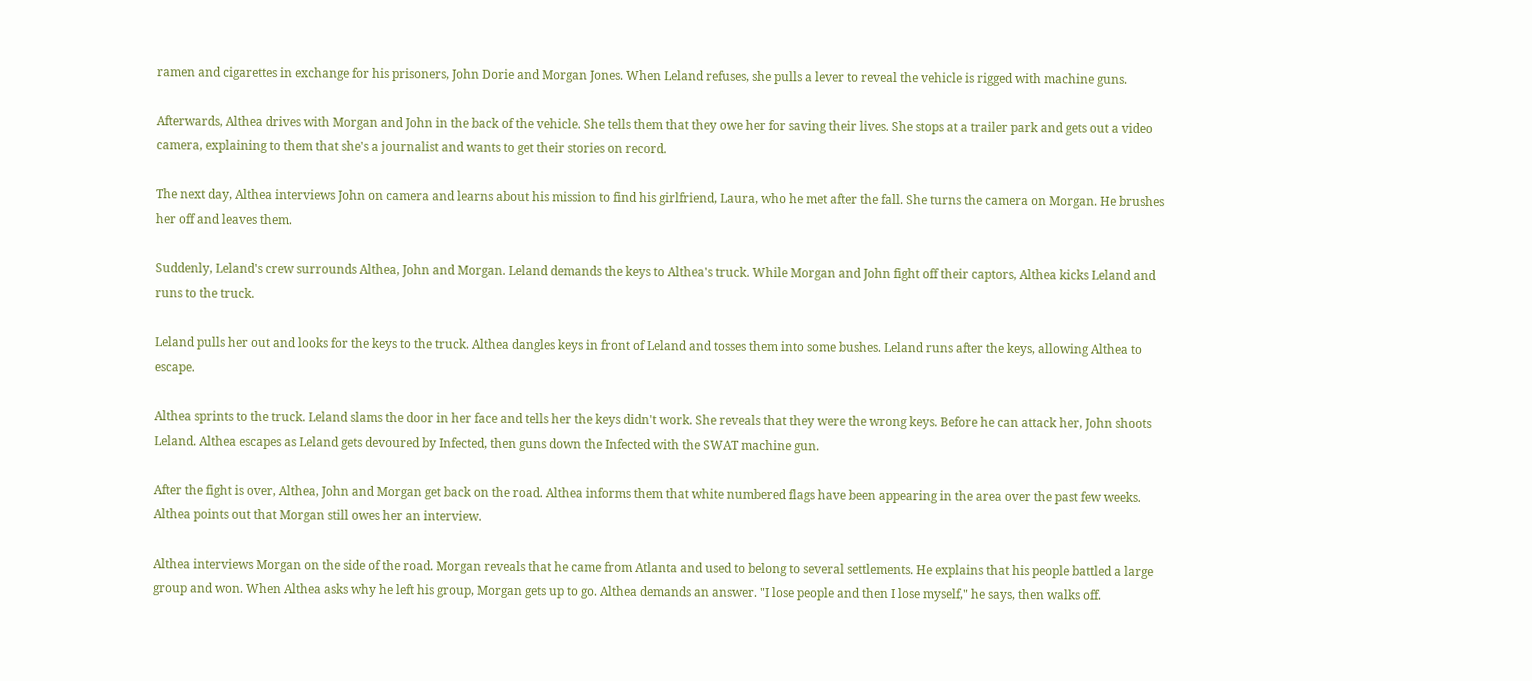ramen and cigarettes in exchange for his prisoners, John Dorie and Morgan Jones. When Leland refuses, she pulls a lever to reveal the vehicle is rigged with machine guns.

Afterwards, Althea drives with Morgan and John in the back of the vehicle. She tells them that they owe her for saving their lives. She stops at a trailer park and gets out a video camera, explaining to them that she's a journalist and wants to get their stories on record.

The next day, Althea interviews John on camera and learns about his mission to find his girlfriend, Laura, who he met after the fall. She turns the camera on Morgan. He brushes her off and leaves them.

Suddenly, Leland's crew surrounds Althea, John and Morgan. Leland demands the keys to Althea's truck. While Morgan and John fight off their captors, Althea kicks Leland and runs to the truck.

Leland pulls her out and looks for the keys to the truck. Althea dangles keys in front of Leland and tosses them into some bushes. Leland runs after the keys, allowing Althea to escape.

Althea sprints to the truck. Leland slams the door in her face and tells her the keys didn't work. She reveals that they were the wrong keys. Before he can attack her, John shoots Leland. Althea escapes as Leland gets devoured by Infected, then guns down the Infected with the SWAT machine gun.

After the fight is over, Althea, John and Morgan get back on the road. Althea informs them that white numbered flags have been appearing in the area over the past few weeks. Althea points out that Morgan still owes her an interview.

Althea interviews Morgan on the side of the road. Morgan reveals that he came from Atlanta and used to belong to several settlements. He explains that his people battled a large group and won. When Althea asks why he left his group, Morgan gets up to go. Althea demands an answer. "I lose people and then I lose myself," he says, then walks off.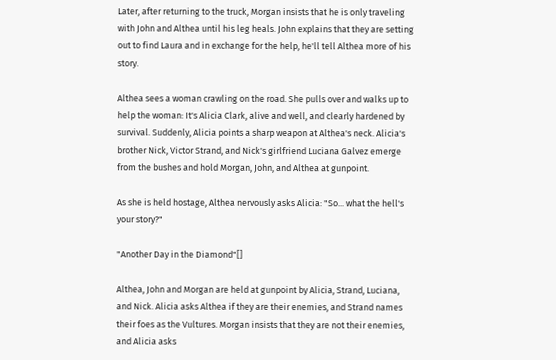Later, after returning to the truck, Morgan insists that he is only traveling with John and Althea until his leg heals. John explains that they are setting out to find Laura and in exchange for the help, he'll tell Althea more of his story.

Althea sees a woman crawling on the road. She pulls over and walks up to help the woman: It's Alicia Clark, alive and well, and clearly hardened by survival. Suddenly, Alicia points a sharp weapon at Althea's neck. Alicia's brother Nick, Victor Strand, and Nick's girlfriend Luciana Galvez emerge from the bushes and hold Morgan, John, and Althea at gunpoint.

As she is held hostage, Althea nervously asks Alicia: "So... what the hell's your story?"

"Another Day in the Diamond"[]

Althea, John and Morgan are held at gunpoint by Alicia, Strand, Luciana, and Nick. Alicia asks Althea if they are their enemies, and Strand names their foes as the Vultures. Morgan insists that they are not their enemies, and Alicia asks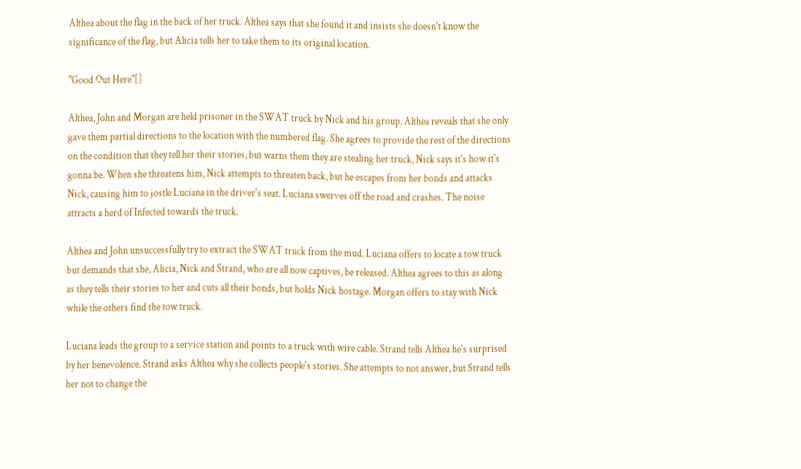Althea about the flag in the back of her truck. Althea says that she found it and insists she doesn't know the significance of the flag, but Alicia tells her to take them to its original location.

"Good Out Here"[]

Althea, John and Morgan are held prisoner in the SWAT truck by Nick and his group. Althea reveals that she only gave them partial directions to the location with the numbered flag. She agrees to provide the rest of the directions on the condition that they tell her their stories, but warns them they are stealing her truck, Nick says it's how it's gonna be. When she threatens him, Nick attempts to threaten back, but he escapes from her bonds and attacks Nick, causing him to jostle Luciana in the driver's seat. Luciana swerves off the road and crashes. The noise attracts a herd of Infected towards the truck.

Althea and John unsuccessfully try to extract the SWAT truck from the mud. Luciana offers to locate a tow truck but demands that she, Alicia, Nick and Strand, who are all now captives, be released. Althea agrees to this as along as they tells their stories to her and cuts all their bonds, but holds Nick hostage. Morgan offers to stay with Nick while the others find the tow truck.

Luciana leads the group to a service station and points to a truck with wire cable. Strand tells Althea he's surprised by her benevolence. Strand asks Althea why she collects people's stories. She attempts to not answer, but Strand tells her not to change the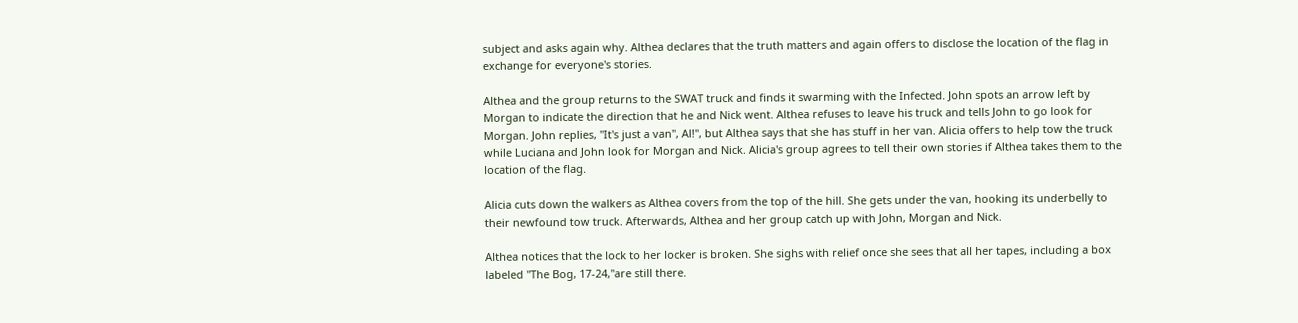subject and asks again why. Althea declares that the truth matters and again offers to disclose the location of the flag in exchange for everyone's stories.

Althea and the group returns to the SWAT truck and finds it swarming with the Infected. John spots an arrow left by Morgan to indicate the direction that he and Nick went. Althea refuses to leave his truck and tells John to go look for Morgan. John replies, "It's just a van", Al!", but Althea says that she has stuff in her van. Alicia offers to help tow the truck while Luciana and John look for Morgan and Nick. Alicia's group agrees to tell their own stories if Althea takes them to the location of the flag.

Alicia cuts down the walkers as Althea covers from the top of the hill. She gets under the van, hooking its underbelly to their newfound tow truck. Afterwards, Althea and her group catch up with John, Morgan and Nick.

Althea notices that the lock to her locker is broken. She sighs with relief once she sees that all her tapes, including a box labeled "The Bog, 17-24,"are still there.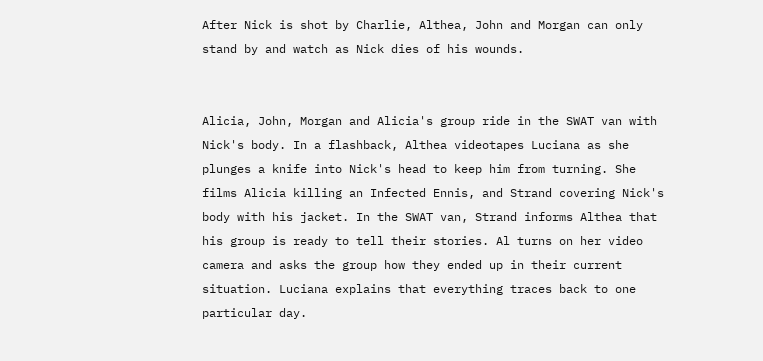After Nick is shot by Charlie, Althea, John and Morgan can only stand by and watch as Nick dies of his wounds.


Alicia, John, Morgan and Alicia's group ride in the SWAT van with Nick's body. In a flashback, Althea videotapes Luciana as she plunges a knife into Nick's head to keep him from turning. She films Alicia killing an Infected Ennis, and Strand covering Nick's body with his jacket. In the SWAT van, Strand informs Althea that his group is ready to tell their stories. Al turns on her video camera and asks the group how they ended up in their current situation. Luciana explains that everything traces back to one particular day.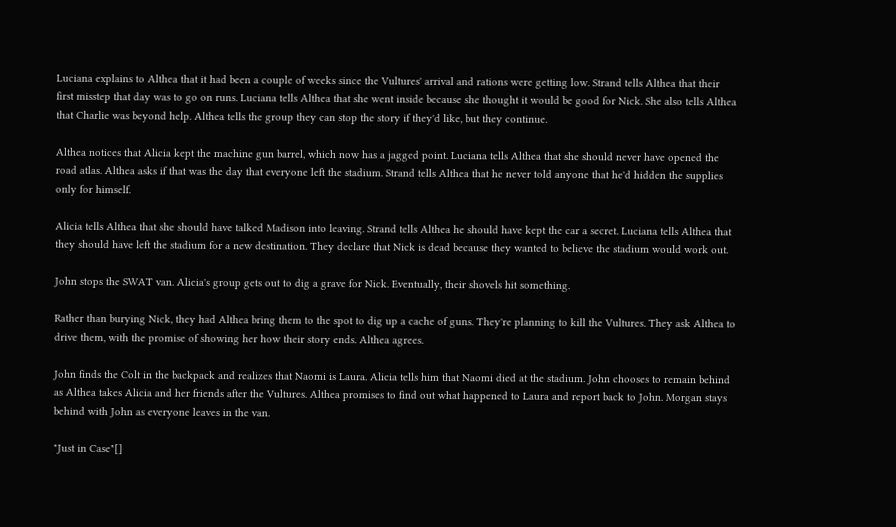Luciana explains to Althea that it had been a couple of weeks since the Vultures' arrival and rations were getting low. Strand tells Althea that their first misstep that day was to go on runs. Luciana tells Althea that she went inside because she thought it would be good for Nick. She also tells Althea that Charlie was beyond help. Althea tells the group they can stop the story if they'd like, but they continue.

Althea notices that Alicia kept the machine gun barrel, which now has a jagged point. Luciana tells Althea that she should never have opened the road atlas. Althea asks if that was the day that everyone left the stadium. Strand tells Althea that he never told anyone that he'd hidden the supplies only for himself.

Alicia tells Althea that she should have talked Madison into leaving. Strand tells Althea he should have kept the car a secret. Luciana tells Althea that they should have left the stadium for a new destination. They declare that Nick is dead because they wanted to believe the stadium would work out.

John stops the SWAT van. Alicia's group gets out to dig a grave for Nick. Eventually, their shovels hit something.

Rather than burying Nick, they had Althea bring them to the spot to dig up a cache of guns. They're planning to kill the Vultures. They ask Althea to drive them, with the promise of showing her how their story ends. Althea agrees.

John finds the Colt in the backpack and realizes that Naomi is Laura. Alicia tells him that Naomi died at the stadium. John chooses to remain behind as Althea takes Alicia and her friends after the Vultures. Althea promises to find out what happened to Laura and report back to John. Morgan stays behind with John as everyone leaves in the van.

"Just in Case"[]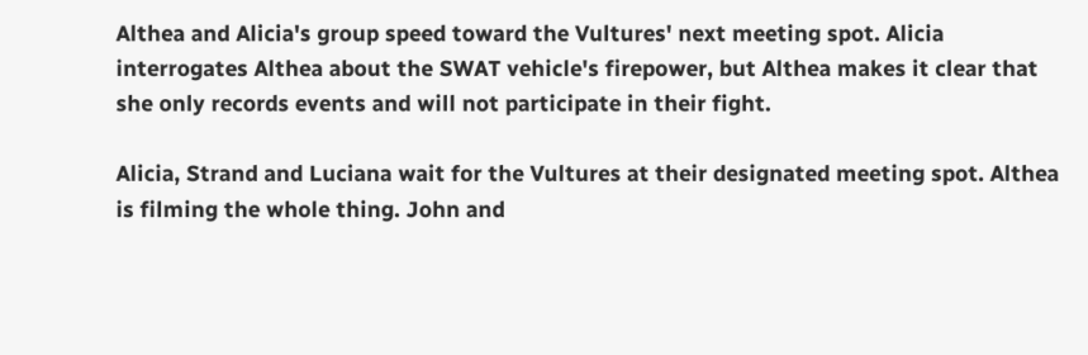Althea and Alicia's group speed toward the Vultures' next meeting spot. Alicia interrogates Althea about the SWAT vehicle's firepower, but Althea makes it clear that she only records events and will not participate in their fight.

Alicia, Strand and Luciana wait for the Vultures at their designated meeting spot. Althea is filming the whole thing. John and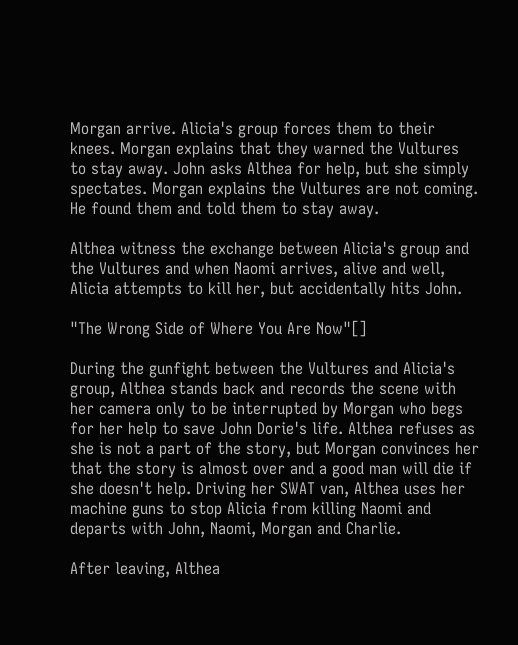Morgan arrive. Alicia's group forces them to their knees. Morgan explains that they warned the Vultures to stay away. John asks Althea for help, but she simply spectates. Morgan explains the Vultures are not coming. He found them and told them to stay away.

Althea witness the exchange between Alicia's group and the Vultures and when Naomi arrives, alive and well, Alicia attempts to kill her, but accidentally hits John.

"The Wrong Side of Where You Are Now"[]

During the gunfight between the Vultures and Alicia's group, Althea stands back and records the scene with her camera only to be interrupted by Morgan who begs for her help to save John Dorie's life. Althea refuses as she is not a part of the story, but Morgan convinces her that the story is almost over and a good man will die if she doesn't help. Driving her SWAT van, Althea uses her machine guns to stop Alicia from killing Naomi and departs with John, Naomi, Morgan and Charlie.

After leaving, Althea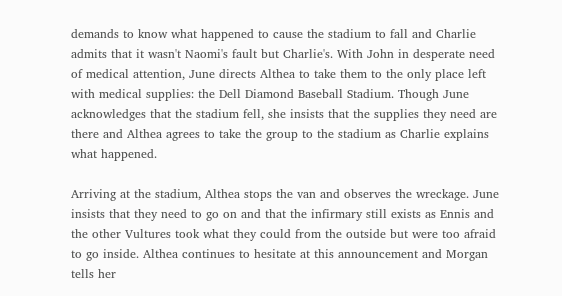demands to know what happened to cause the stadium to fall and Charlie admits that it wasn't Naomi's fault but Charlie's. With John in desperate need of medical attention, June directs Althea to take them to the only place left with medical supplies: the Dell Diamond Baseball Stadium. Though June acknowledges that the stadium fell, she insists that the supplies they need are there and Althea agrees to take the group to the stadium as Charlie explains what happened.

Arriving at the stadium, Althea stops the van and observes the wreckage. June insists that they need to go on and that the infirmary still exists as Ennis and the other Vultures took what they could from the outside but were too afraid to go inside. Althea continues to hesitate at this announcement and Morgan tells her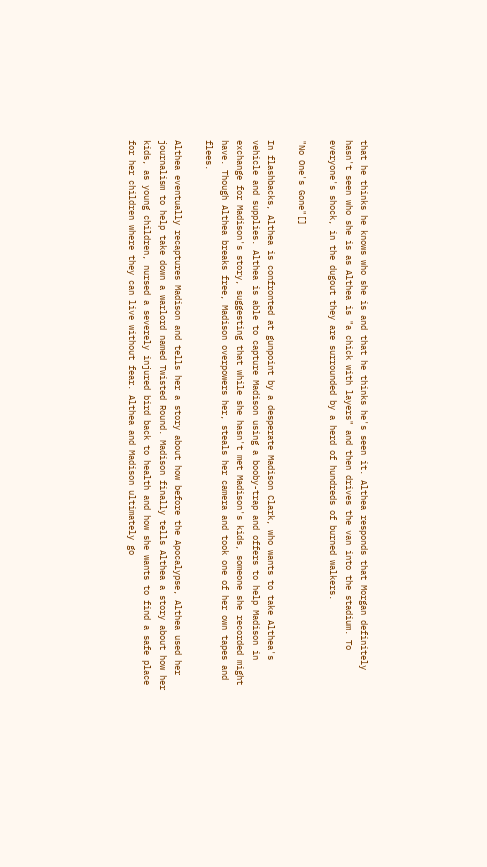that he thinks he knows who she is and that he thinks he's seen it. Althea responds that Morgan definitely hasn't seen who she is as Althea is "a chick with layers" and then drives the van into the stadium. To everyone's shock, in the dugout they are surrounded by a herd of hundreds of burned walkers.

"No One's Gone"[]

In flashbacks, Althea is confronted at gunpoint by a desperate Madison Clark, who wants to take Althea's vehicle and supplies. Althea is able to capture Madison using a booby-trap and offers to help Madison in exchange for Madison's story, suggesting that while she hasn't met Madison's kids, someone she recorded might have. Though Althea breaks free, Madison overpowers her, steals her camera and took one of her own tapes and flees.

Althea eventually recaptures Madison and tells her a story about how before the Apocalypse, Althea used her journalism to help take down a warlord named Twisted Round. Madison finally tells Althea a story about how her kids, as young children, nursed a severely injured bird back to health and how she wants to find a safe place for her children where they can live without fear. Althea and Madison ultimately go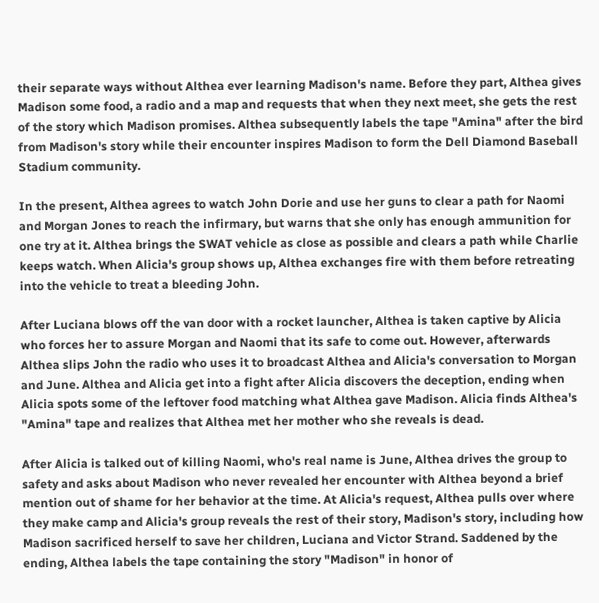their separate ways without Althea ever learning Madison's name. Before they part, Althea gives Madison some food, a radio and a map and requests that when they next meet, she gets the rest of the story which Madison promises. Althea subsequently labels the tape "Amina" after the bird from Madison's story while their encounter inspires Madison to form the Dell Diamond Baseball Stadium community.

In the present, Althea agrees to watch John Dorie and use her guns to clear a path for Naomi and Morgan Jones to reach the infirmary, but warns that she only has enough ammunition for one try at it. Althea brings the SWAT vehicle as close as possible and clears a path while Charlie keeps watch. When Alicia's group shows up, Althea exchanges fire with them before retreating into the vehicle to treat a bleeding John.

After Luciana blows off the van door with a rocket launcher, Althea is taken captive by Alicia who forces her to assure Morgan and Naomi that its safe to come out. However, afterwards Althea slips John the radio who uses it to broadcast Althea and Alicia's conversation to Morgan and June. Althea and Alicia get into a fight after Alicia discovers the deception, ending when Alicia spots some of the leftover food matching what Althea gave Madison. Alicia finds Althea's "Amina" tape and realizes that Althea met her mother who she reveals is dead.

After Alicia is talked out of killing Naomi, who's real name is June, Althea drives the group to safety and asks about Madison who never revealed her encounter with Althea beyond a brief mention out of shame for her behavior at the time. At Alicia's request, Althea pulls over where they make camp and Alicia's group reveals the rest of their story, Madison's story, including how Madison sacrificed herself to save her children, Luciana and Victor Strand. Saddened by the ending, Althea labels the tape containing the story "Madison" in honor of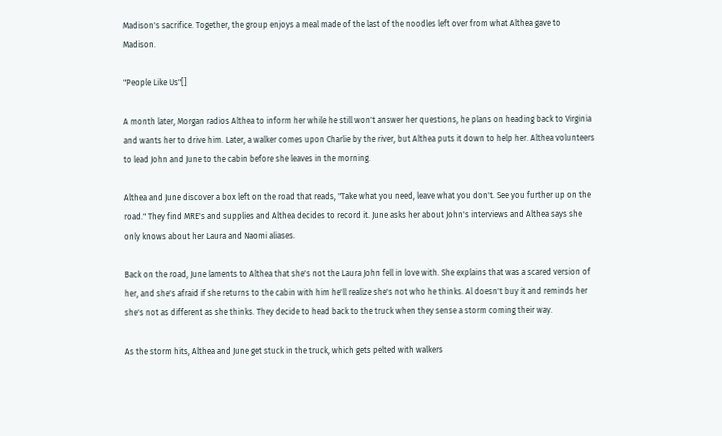Madison's sacrifice. Together, the group enjoys a meal made of the last of the noodles left over from what Althea gave to Madison.

"People Like Us"[]

A month later, Morgan radios Althea to inform her while he still won't answer her questions, he plans on heading back to Virginia and wants her to drive him. Later, a walker comes upon Charlie by the river, but Althea puts it down to help her. Althea volunteers to lead John and June to the cabin before she leaves in the morning.

Althea and June discover a box left on the road that reads, "Take what you need, leave what you don't. See you further up on the road." They find MRE's and supplies and Althea decides to record it. June asks her about John's interviews and Althea says she only knows about her Laura and Naomi aliases.

Back on the road, June laments to Althea that she's not the Laura John fell in love with. She explains that was a scared version of her, and she's afraid if she returns to the cabin with him he'll realize she's not who he thinks. Al doesn't buy it and reminds her she's not as different as she thinks. They decide to head back to the truck when they sense a storm coming their way.

As the storm hits, Althea and June get stuck in the truck, which gets pelted with walkers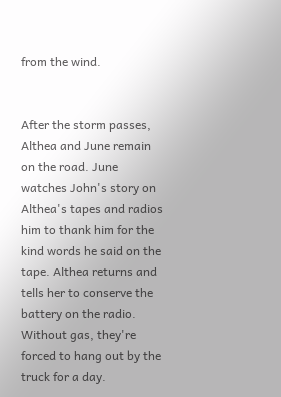from the wind.


After the storm passes, Althea and June remain on the road. June watches John's story on Althea's tapes and radios him to thank him for the kind words he said on the tape. Althea returns and tells her to conserve the battery on the radio. Without gas, they're forced to hang out by the truck for a day.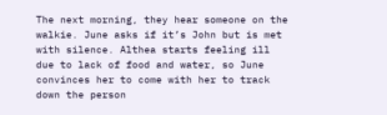The next morning, they hear someone on the walkie. June asks if it’s John but is met with silence. Althea starts feeling ill due to lack of food and water, so June convinces her to come with her to track down the person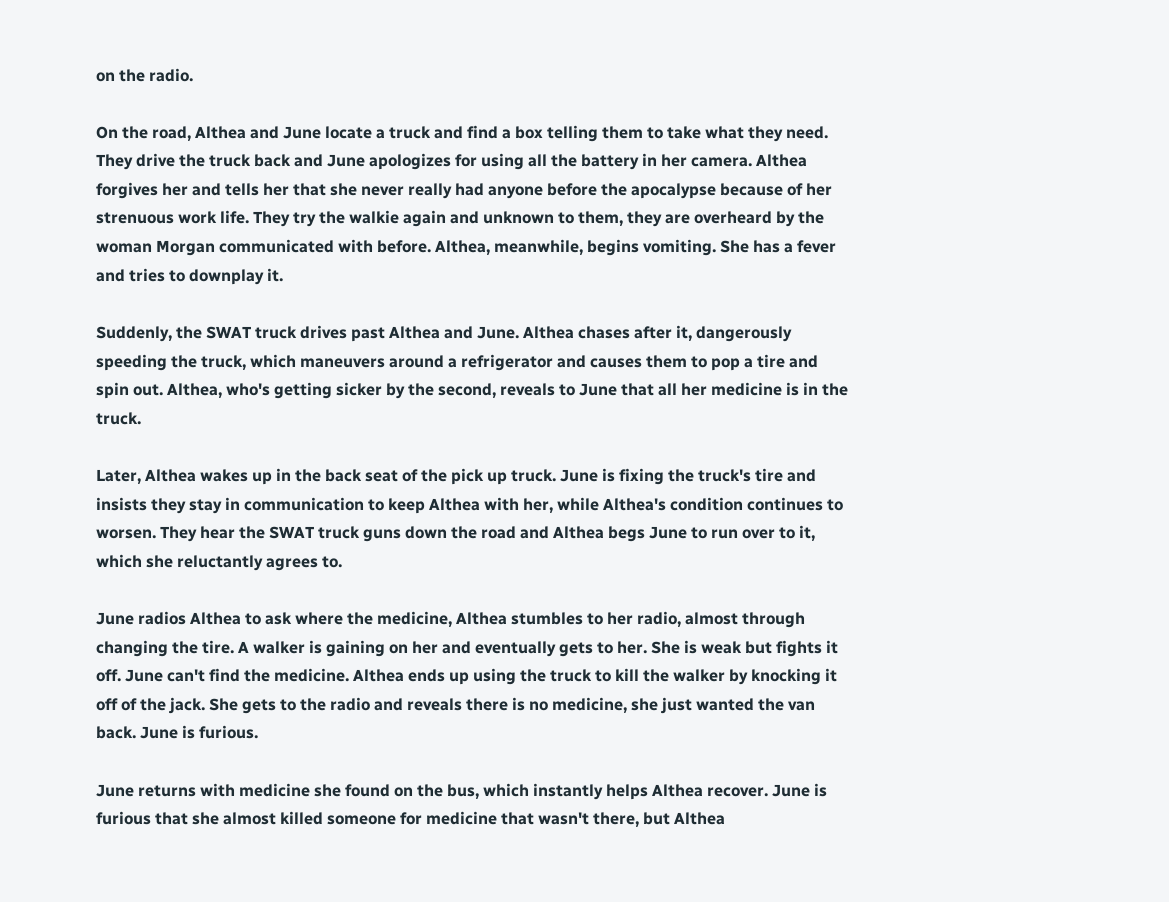on the radio.

On the road, Althea and June locate a truck and find a box telling them to take what they need. They drive the truck back and June apologizes for using all the battery in her camera. Althea forgives her and tells her that she never really had anyone before the apocalypse because of her strenuous work life. They try the walkie again and unknown to them, they are overheard by the woman Morgan communicated with before. Althea, meanwhile, begins vomiting. She has a fever and tries to downplay it.

Suddenly, the SWAT truck drives past Althea and June. Althea chases after it, dangerously speeding the truck, which maneuvers around a refrigerator and causes them to pop a tire and spin out. Althea, who's getting sicker by the second, reveals to June that all her medicine is in the truck.

Later, Althea wakes up in the back seat of the pick up truck. June is fixing the truck's tire and insists they stay in communication to keep Althea with her, while Althea's condition continues to worsen. They hear the SWAT truck guns down the road and Althea begs June to run over to it, which she reluctantly agrees to.

June radios Althea to ask where the medicine, Althea stumbles to her radio, almost through changing the tire. A walker is gaining on her and eventually gets to her. She is weak but fights it off. June can't find the medicine. Althea ends up using the truck to kill the walker by knocking it off of the jack. She gets to the radio and reveals there is no medicine, she just wanted the van back. June is furious.

June returns with medicine she found on the bus, which instantly helps Althea recover. June is furious that she almost killed someone for medicine that wasn't there, but Althea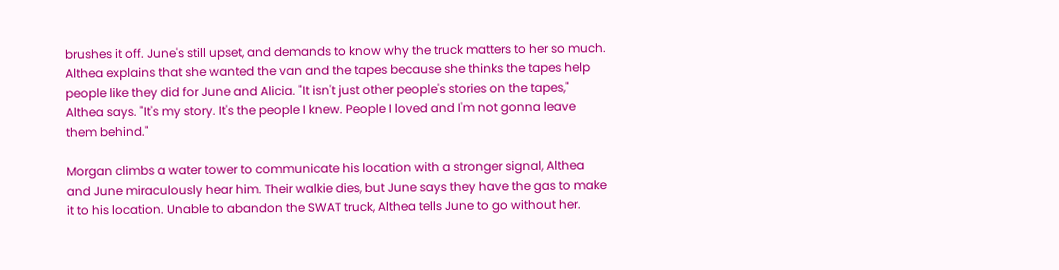brushes it off. June's still upset, and demands to know why the truck matters to her so much. Althea explains that she wanted the van and the tapes because she thinks the tapes help people like they did for June and Alicia. "It isn't just other people's stories on the tapes," Althea says. "It's my story. It's the people I knew. People I loved and I'm not gonna leave them behind."

Morgan climbs a water tower to communicate his location with a stronger signal, Althea and June miraculously hear him. Their walkie dies, but June says they have the gas to make it to his location. Unable to abandon the SWAT truck, Althea tells June to go without her.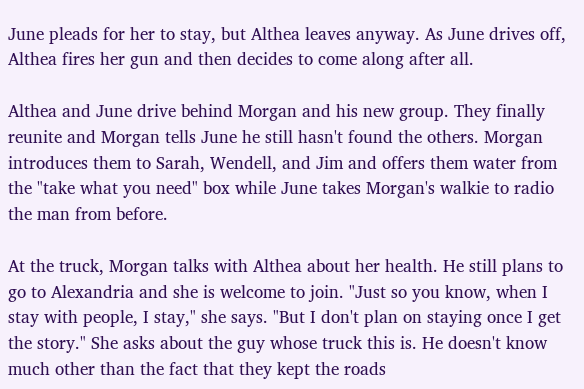June pleads for her to stay, but Althea leaves anyway. As June drives off, Althea fires her gun and then decides to come along after all.

Althea and June drive behind Morgan and his new group. They finally reunite and Morgan tells June he still hasn't found the others. Morgan introduces them to Sarah, Wendell, and Jim and offers them water from the "take what you need" box while June takes Morgan's walkie to radio the man from before.

At the truck, Morgan talks with Althea about her health. He still plans to go to Alexandria and she is welcome to join. "Just so you know, when I stay with people, I stay," she says. "But I don't plan on staying once I get the story." She asks about the guy whose truck this is. He doesn't know much other than the fact that they kept the roads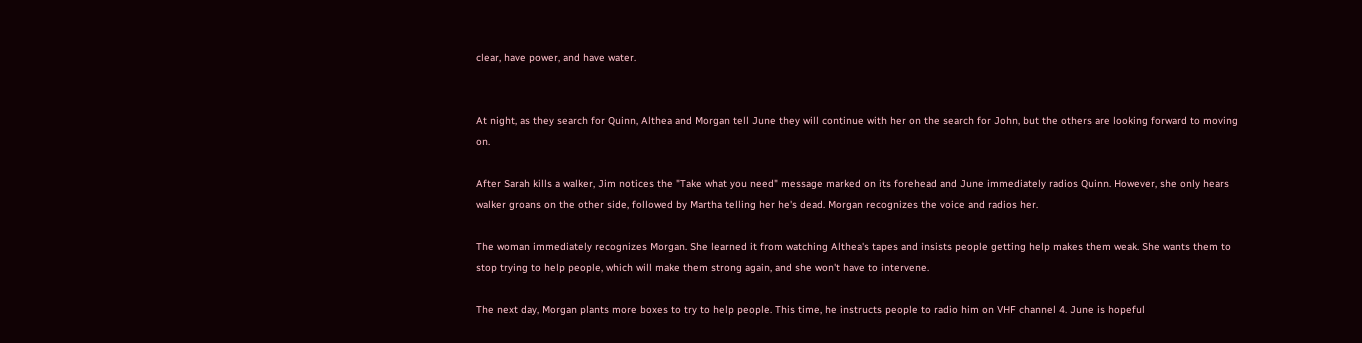clear, have power, and have water.


At night, as they search for Quinn, Althea and Morgan tell June they will continue with her on the search for John, but the others are looking forward to moving on.

After Sarah kills a walker, Jim notices the "Take what you need" message marked on its forehead and June immediately radios Quinn. However, she only hears walker groans on the other side, followed by Martha telling her he's dead. Morgan recognizes the voice and radios her.

The woman immediately recognizes Morgan. She learned it from watching Althea's tapes and insists people getting help makes them weak. She wants them to stop trying to help people, which will make them strong again, and she won't have to intervene.

The next day, Morgan plants more boxes to try to help people. This time, he instructs people to radio him on VHF channel 4. June is hopeful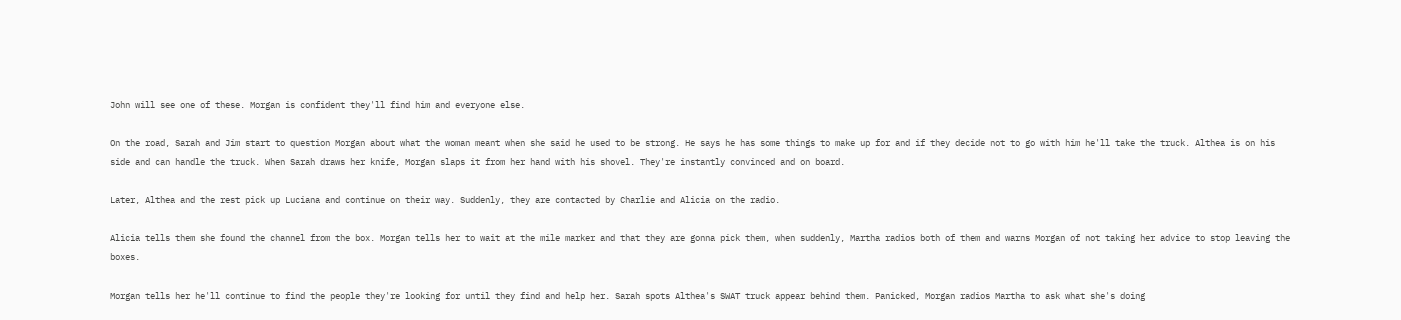John will see one of these. Morgan is confident they'll find him and everyone else.

On the road, Sarah and Jim start to question Morgan about what the woman meant when she said he used to be strong. He says he has some things to make up for and if they decide not to go with him he'll take the truck. Althea is on his side and can handle the truck. When Sarah draws her knife, Morgan slaps it from her hand with his shovel. They're instantly convinced and on board.

Later, Althea and the rest pick up Luciana and continue on their way. Suddenly, they are contacted by Charlie and Alicia on the radio.

Alicia tells them she found the channel from the box. Morgan tells her to wait at the mile marker and that they are gonna pick them, when suddenly, Martha radios both of them and warns Morgan of not taking her advice to stop leaving the boxes.

Morgan tells her he'll continue to find the people they're looking for until they find and help her. Sarah spots Althea's SWAT truck appear behind them. Panicked, Morgan radios Martha to ask what she's doing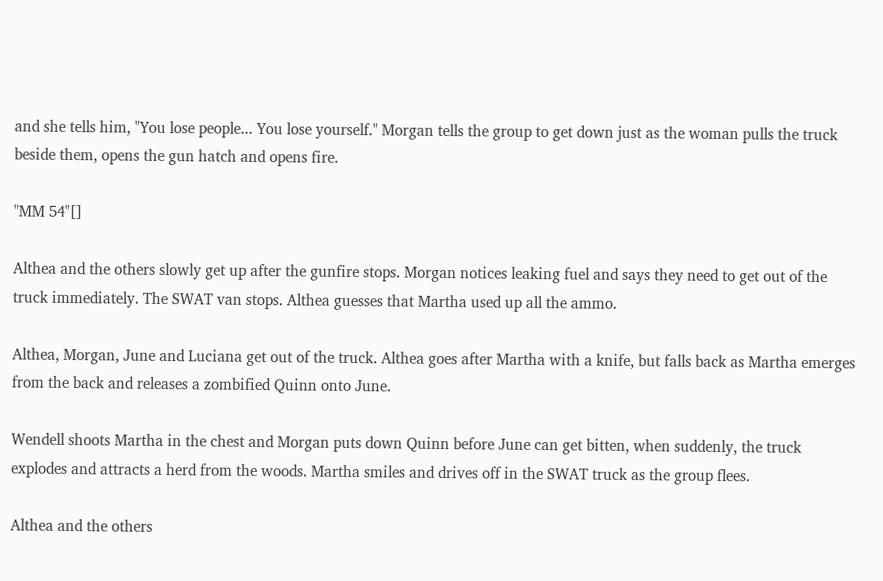and she tells him, "You lose people... You lose yourself." Morgan tells the group to get down just as the woman pulls the truck beside them, opens the gun hatch and opens fire.

"MM 54"[]

Althea and the others slowly get up after the gunfire stops. Morgan notices leaking fuel and says they need to get out of the truck immediately. The SWAT van stops. Althea guesses that Martha used up all the ammo.

Althea, Morgan, June and Luciana get out of the truck. Althea goes after Martha with a knife, but falls back as Martha emerges from the back and releases a zombified Quinn onto June.

Wendell shoots Martha in the chest and Morgan puts down Quinn before June can get bitten, when suddenly, the truck explodes and attracts a herd from the woods. Martha smiles and drives off in the SWAT truck as the group flees.

Althea and the others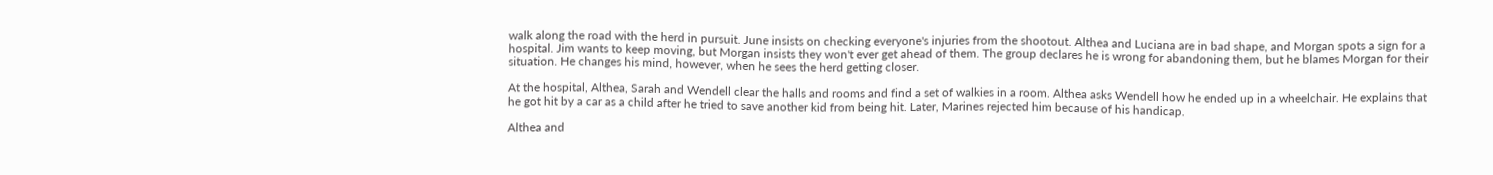walk along the road with the herd in pursuit. June insists on checking everyone's injuries from the shootout. Althea and Luciana are in bad shape, and Morgan spots a sign for a hospital. Jim wants to keep moving, but Morgan insists they won't ever get ahead of them. The group declares he is wrong for abandoning them, but he blames Morgan for their situation. He changes his mind, however, when he sees the herd getting closer.

At the hospital, Althea, Sarah and Wendell clear the halls and rooms and find a set of walkies in a room. Althea asks Wendell how he ended up in a wheelchair. He explains that he got hit by a car as a child after he tried to save another kid from being hit. Later, Marines rejected him because of his handicap.

Althea and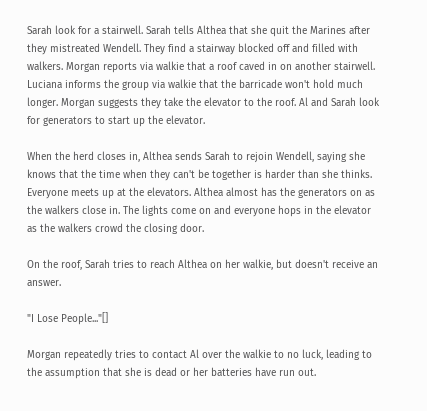Sarah look for a stairwell. Sarah tells Althea that she quit the Marines after they mistreated Wendell. They find a stairway blocked off and filled with walkers. Morgan reports via walkie that a roof caved in on another stairwell. Luciana informs the group via walkie that the barricade won't hold much longer. Morgan suggests they take the elevator to the roof. Al and Sarah look for generators to start up the elevator.

When the herd closes in, Althea sends Sarah to rejoin Wendell, saying she knows that the time when they can't be together is harder than she thinks. Everyone meets up at the elevators. Althea almost has the generators on as the walkers close in. The lights come on and everyone hops in the elevator as the walkers crowd the closing door.

On the roof, Sarah tries to reach Althea on her walkie, but doesn't receive an answer.

"I Lose People..."[]

Morgan repeatedly tries to contact Al over the walkie to no luck, leading to the assumption that she is dead or her batteries have run out.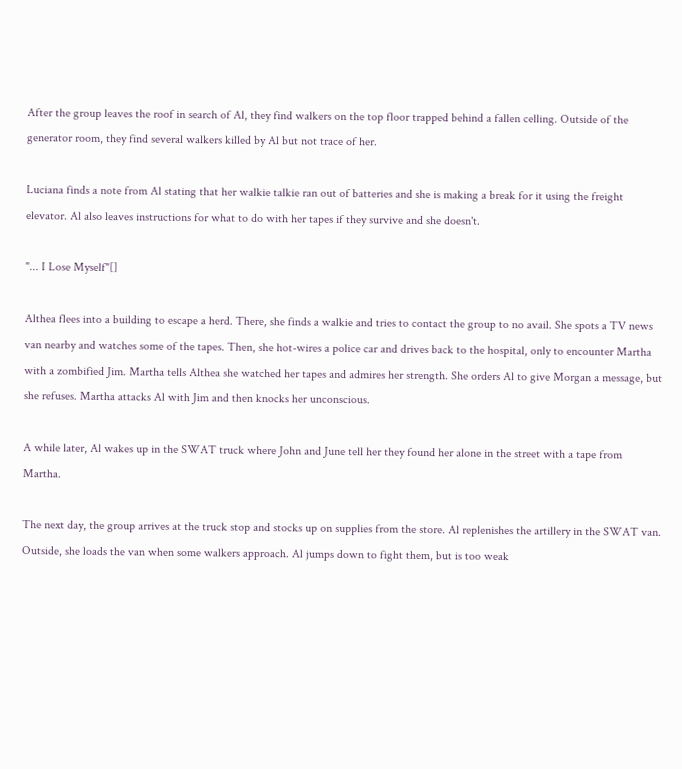After the group leaves the roof in search of Al, they find walkers on the top floor trapped behind a fallen celling. Outside of the generator room, they find several walkers killed by Al but not trace of her.

Luciana finds a note from Al stating that her walkie talkie ran out of batteries and she is making a break for it using the freight elevator. Al also leaves instructions for what to do with her tapes if they survive and she doesn't.

"... I Lose Myself"[]

Althea flees into a building to escape a herd. There, she finds a walkie and tries to contact the group to no avail. She spots a TV news van nearby and watches some of the tapes. Then, she hot-wires a police car and drives back to the hospital, only to encounter Martha with a zombified Jim. Martha tells Althea she watched her tapes and admires her strength. She orders Al to give Morgan a message, but she refuses. Martha attacks Al with Jim and then knocks her unconscious.

A while later, Al wakes up in the SWAT truck where John and June tell her they found her alone in the street with a tape from Martha.

The next day, the group arrives at the truck stop and stocks up on supplies from the store. Al replenishes the artillery in the SWAT van. Outside, she loads the van when some walkers approach. Al jumps down to fight them, but is too weak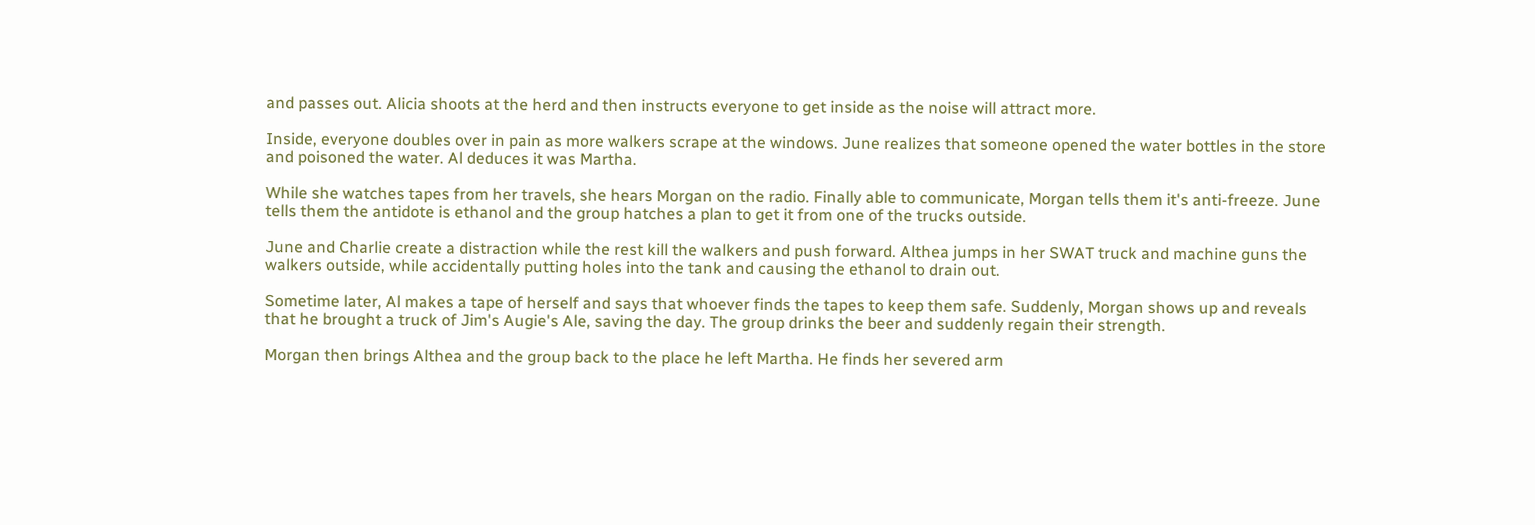and passes out. Alicia shoots at the herd and then instructs everyone to get inside as the noise will attract more.

Inside, everyone doubles over in pain as more walkers scrape at the windows. June realizes that someone opened the water bottles in the store and poisoned the water. Al deduces it was Martha.

While she watches tapes from her travels, she hears Morgan on the radio. Finally able to communicate, Morgan tells them it's anti-freeze. June tells them the antidote is ethanol and the group hatches a plan to get it from one of the trucks outside.

June and Charlie create a distraction while the rest kill the walkers and push forward. Althea jumps in her SWAT truck and machine guns the walkers outside, while accidentally putting holes into the tank and causing the ethanol to drain out.

Sometime later, Al makes a tape of herself and says that whoever finds the tapes to keep them safe. Suddenly, Morgan shows up and reveals that he brought a truck of Jim's Augie's Ale, saving the day. The group drinks the beer and suddenly regain their strength.

Morgan then brings Althea and the group back to the place he left Martha. He finds her severed arm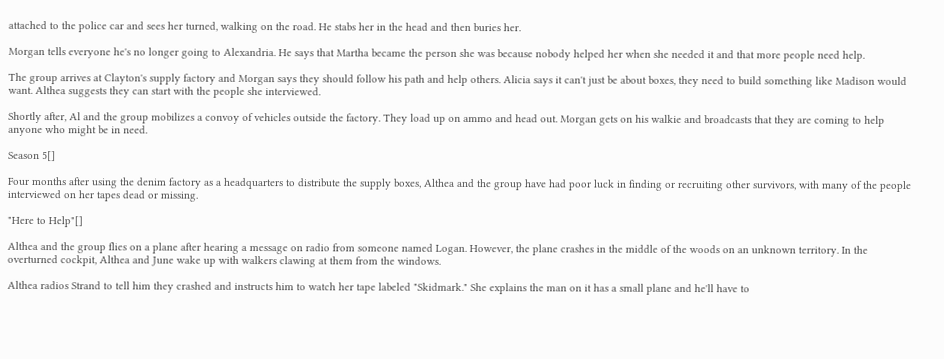attached to the police car and sees her turned, walking on the road. He stabs her in the head and then buries her.

Morgan tells everyone he's no longer going to Alexandria. He says that Martha became the person she was because nobody helped her when she needed it and that more people need help.

The group arrives at Clayton's supply factory and Morgan says they should follow his path and help others. Alicia says it can't just be about boxes, they need to build something like Madison would want. Althea suggests they can start with the people she interviewed.

Shortly after, Al and the group mobilizes a convoy of vehicles outside the factory. They load up on ammo and head out. Morgan gets on his walkie and broadcasts that they are coming to help anyone who might be in need.

Season 5[]

Four months after using the denim factory as a headquarters to distribute the supply boxes, Althea and the group have had poor luck in finding or recruiting other survivors, with many of the people interviewed on her tapes dead or missing.

"Here to Help"[]

Althea and the group flies on a plane after hearing a message on radio from someone named Logan. However, the plane crashes in the middle of the woods on an unknown territory. In the overturned cockpit, Althea and June wake up with walkers clawing at them from the windows.

Althea radios Strand to tell him they crashed and instructs him to watch her tape labeled "Skidmark." She explains the man on it has a small plane and he'll have to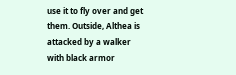use it to fly over and get them. Outside, Althea is attacked by a walker with black armor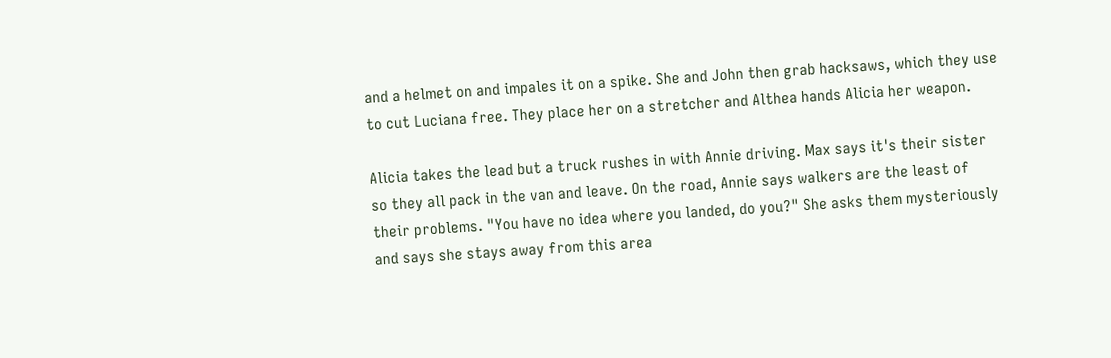and a helmet on and impales it on a spike. She and John then grab hacksaws, which they use to cut Luciana free. They place her on a stretcher and Althea hands Alicia her weapon.

Alicia takes the lead but a truck rushes in with Annie driving. Max says it's their sister so they all pack in the van and leave. On the road, Annie says walkers are the least of their problems. "You have no idea where you landed, do you?" She asks them mysteriously and says she stays away from this area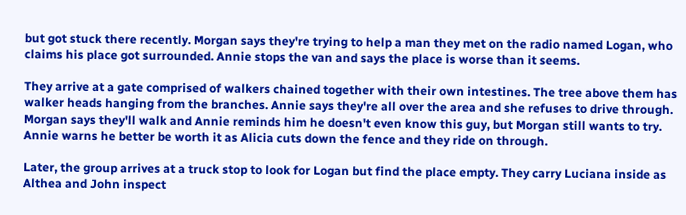but got stuck there recently. Morgan says they're trying to help a man they met on the radio named Logan, who claims his place got surrounded. Annie stops the van and says the place is worse than it seems.

They arrive at a gate comprised of walkers chained together with their own intestines. The tree above them has walker heads hanging from the branches. Annie says they're all over the area and she refuses to drive through. Morgan says they'll walk and Annie reminds him he doesn't even know this guy, but Morgan still wants to try. Annie warns he better be worth it as Alicia cuts down the fence and they ride on through.

Later, the group arrives at a truck stop to look for Logan but find the place empty. They carry Luciana inside as Althea and John inspect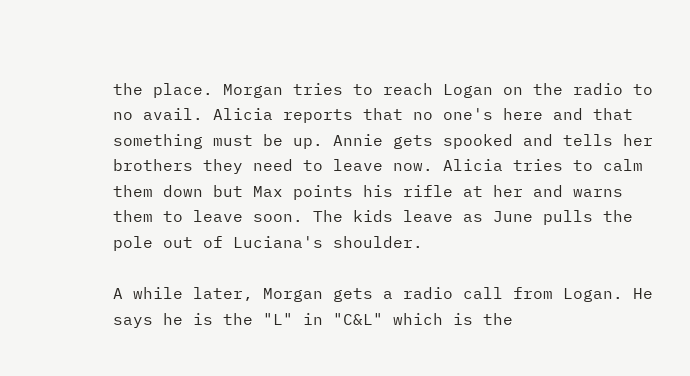the place. Morgan tries to reach Logan on the radio to no avail. Alicia reports that no one's here and that something must be up. Annie gets spooked and tells her brothers they need to leave now. Alicia tries to calm them down but Max points his rifle at her and warns them to leave soon. The kids leave as June pulls the pole out of Luciana's shoulder.

A while later, Morgan gets a radio call from Logan. He says he is the "L" in "C&L" which is the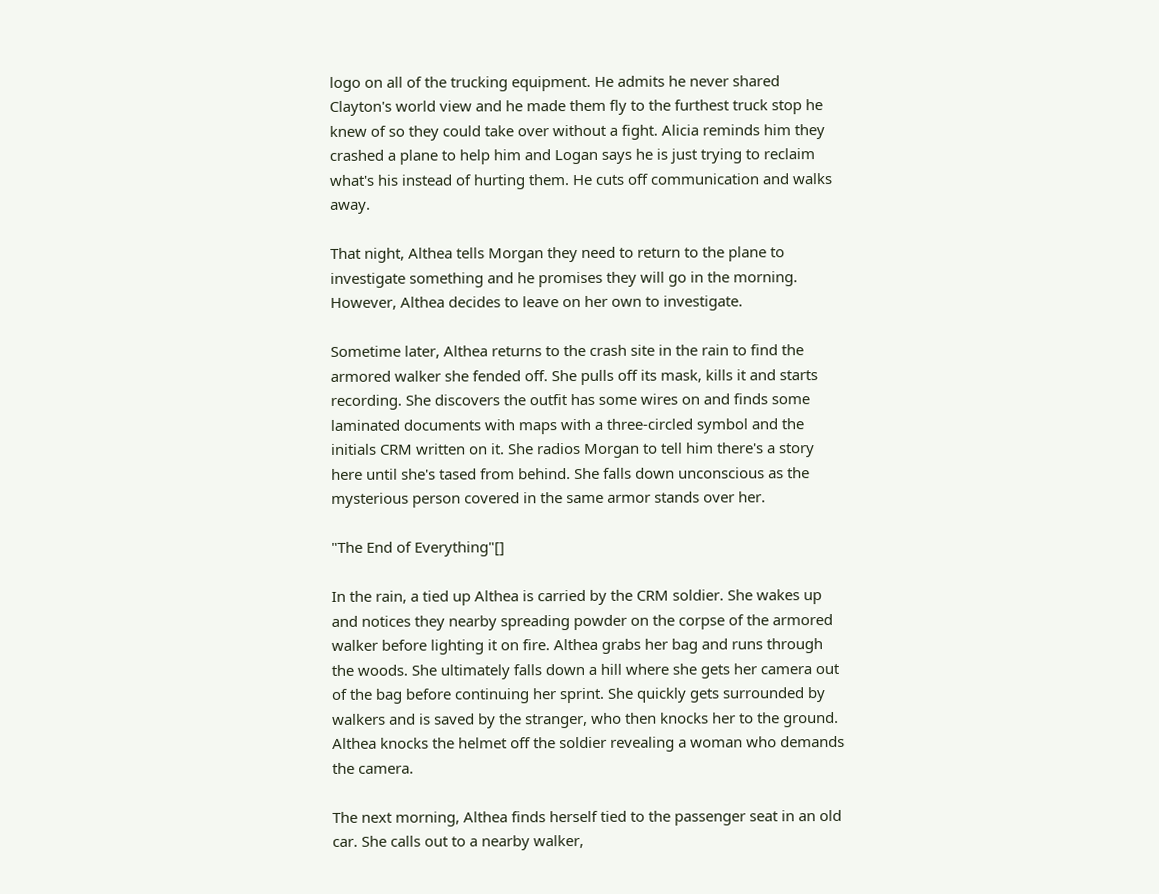logo on all of the trucking equipment. He admits he never shared Clayton's world view and he made them fly to the furthest truck stop he knew of so they could take over without a fight. Alicia reminds him they crashed a plane to help him and Logan says he is just trying to reclaim what's his instead of hurting them. He cuts off communication and walks away.

That night, Althea tells Morgan they need to return to the plane to investigate something and he promises they will go in the morning. However, Althea decides to leave on her own to investigate.

Sometime later, Althea returns to the crash site in the rain to find the armored walker she fended off. She pulls off its mask, kills it and starts recording. She discovers the outfit has some wires on and finds some laminated documents with maps with a three-circled symbol and the initials CRM written on it. She radios Morgan to tell him there's a story here until she's tased from behind. She falls down unconscious as the mysterious person covered in the same armor stands over her.

"The End of Everything"[]

In the rain, a tied up Althea is carried by the CRM soldier. She wakes up and notices they nearby spreading powder on the corpse of the armored walker before lighting it on fire. Althea grabs her bag and runs through the woods. She ultimately falls down a hill where she gets her camera out of the bag before continuing her sprint. She quickly gets surrounded by walkers and is saved by the stranger, who then knocks her to the ground. Althea knocks the helmet off the soldier revealing a woman who demands the camera.

The next morning, Althea finds herself tied to the passenger seat in an old car. She calls out to a nearby walker,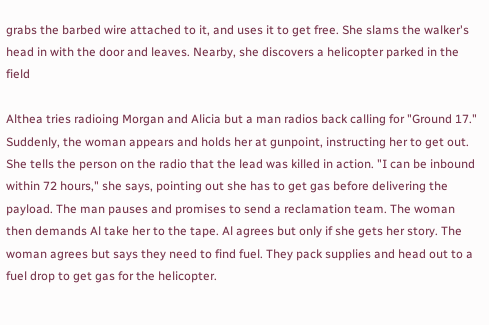grabs the barbed wire attached to it, and uses it to get free. She slams the walker's head in with the door and leaves. Nearby, she discovers a helicopter parked in the field

Althea tries radioing Morgan and Alicia but a man radios back calling for "Ground 17." Suddenly, the woman appears and holds her at gunpoint, instructing her to get out. She tells the person on the radio that the lead was killed in action. "I can be inbound within 72 hours," she says, pointing out she has to get gas before delivering the payload. The man pauses and promises to send a reclamation team. The woman then demands Al take her to the tape. Al agrees but only if she gets her story. The woman agrees but says they need to find fuel. They pack supplies and head out to a fuel drop to get gas for the helicopter.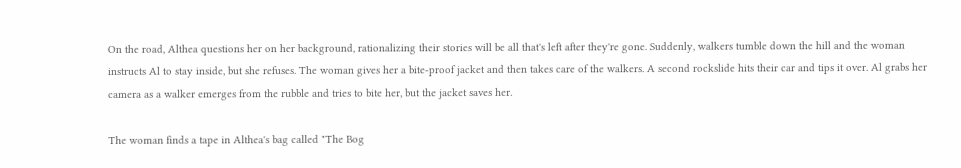On the road, Althea questions her on her background, rationalizing their stories will be all that's left after they're gone. Suddenly, walkers tumble down the hill and the woman instructs Al to stay inside, but she refuses. The woman gives her a bite-proof jacket and then takes care of the walkers. A second rockslide hits their car and tips it over. Al grabs her camera as a walker emerges from the rubble and tries to bite her, but the jacket saves her.

The woman finds a tape in Althea's bag called "The Bog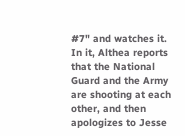#7" and watches it. In it, Althea reports that the National Guard and the Army are shooting at each other, and then apologizes to Jesse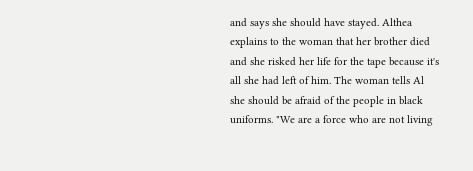and says she should have stayed. Althea explains to the woman that her brother died and she risked her life for the tape because it's all she had left of him. The woman tells Al she should be afraid of the people in black uniforms. "We are a force who are not living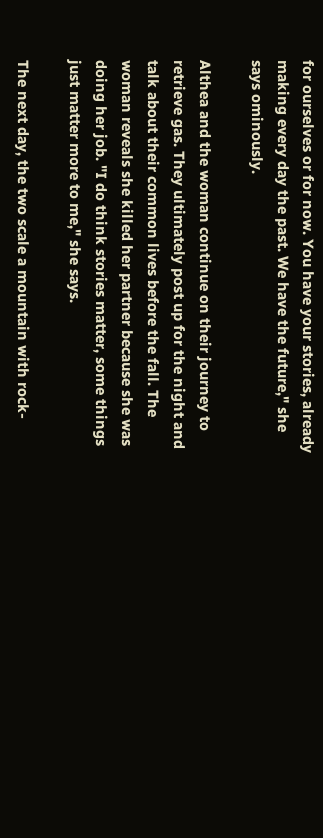for ourselves or for now. You have your stories, already making every day the past. We have the future," she says ominously.

Althea and the woman continue on their journey to retrieve gas. They ultimately post up for the night and talk about their common lives before the fall. The woman reveals she killed her partner because she was doing her job. "I do think stories matter, some things just matter more to me," she says.

The next day, the two scale a mountain with rock-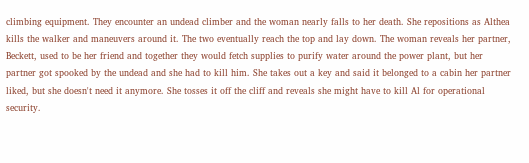climbing equipment. They encounter an undead climber and the woman nearly falls to her death. She repositions as Althea kills the walker and maneuvers around it. The two eventually reach the top and lay down. The woman reveals her partner, Beckett, used to be her friend and together they would fetch supplies to purify water around the power plant, but her partner got spooked by the undead and she had to kill him. She takes out a key and said it belonged to a cabin her partner liked, but she doesn't need it anymore. She tosses it off the cliff and reveals she might have to kill Al for operational security.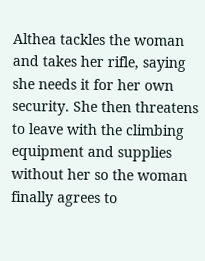Althea tackles the woman and takes her rifle, saying she needs it for her own security. She then threatens to leave with the climbing equipment and supplies without her so the woman finally agrees to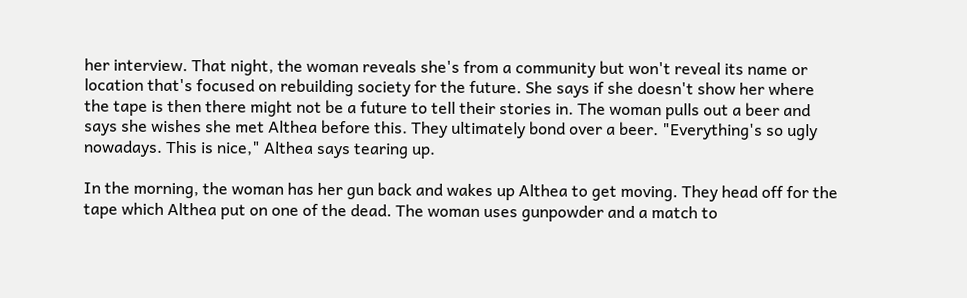her interview. That night, the woman reveals she's from a community but won't reveal its name or location that's focused on rebuilding society for the future. She says if she doesn't show her where the tape is then there might not be a future to tell their stories in. The woman pulls out a beer and says she wishes she met Althea before this. They ultimately bond over a beer. "Everything's so ugly nowadays. This is nice," Althea says tearing up.

In the morning, the woman has her gun back and wakes up Althea to get moving. They head off for the tape which Althea put on one of the dead. The woman uses gunpowder and a match to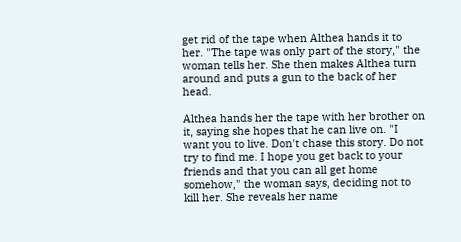get rid of the tape when Althea hands it to her. "The tape was only part of the story," the woman tells her. She then makes Althea turn around and puts a gun to the back of her head.

Althea hands her the tape with her brother on it, saying she hopes that he can live on. "I want you to live. Don't chase this story. Do not try to find me. I hope you get back to your friends and that you can all get home somehow," the woman says, deciding not to kill her. She reveals her name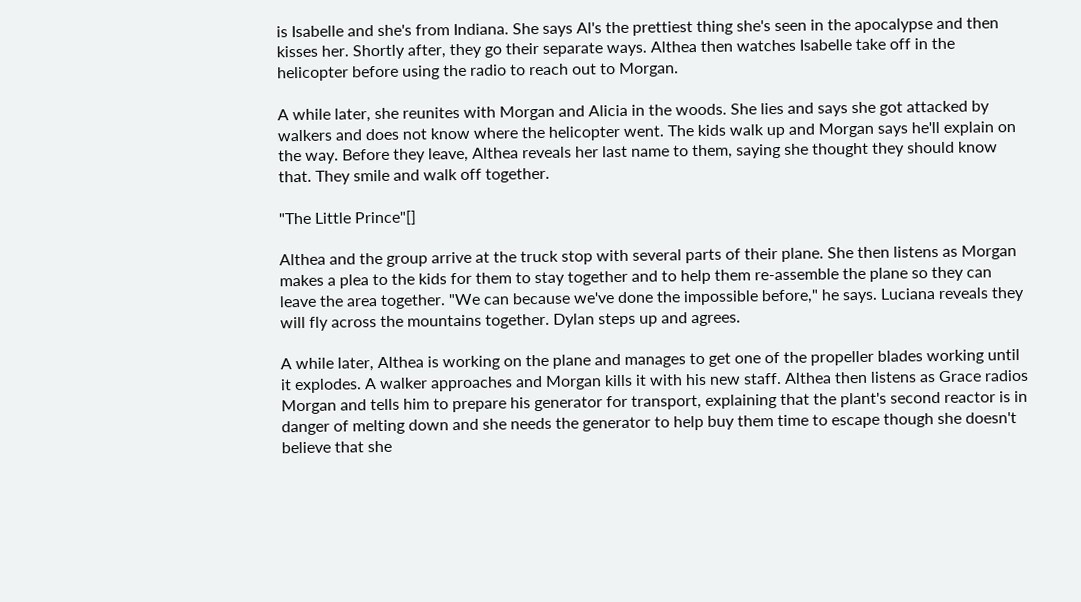is Isabelle and she's from Indiana. She says Al's the prettiest thing she's seen in the apocalypse and then kisses her. Shortly after, they go their separate ways. Althea then watches Isabelle take off in the helicopter before using the radio to reach out to Morgan.

A while later, she reunites with Morgan and Alicia in the woods. She lies and says she got attacked by walkers and does not know where the helicopter went. The kids walk up and Morgan says he'll explain on the way. Before they leave, Althea reveals her last name to them, saying she thought they should know that. They smile and walk off together.

"The Little Prince"[]

Althea and the group arrive at the truck stop with several parts of their plane. She then listens as Morgan makes a plea to the kids for them to stay together and to help them re-assemble the plane so they can leave the area together. "We can because we've done the impossible before," he says. Luciana reveals they will fly across the mountains together. Dylan steps up and agrees.

A while later, Althea is working on the plane and manages to get one of the propeller blades working until it explodes. A walker approaches and Morgan kills it with his new staff. Althea then listens as Grace radios Morgan and tells him to prepare his generator for transport, explaining that the plant's second reactor is in danger of melting down and she needs the generator to help buy them time to escape though she doesn't believe that she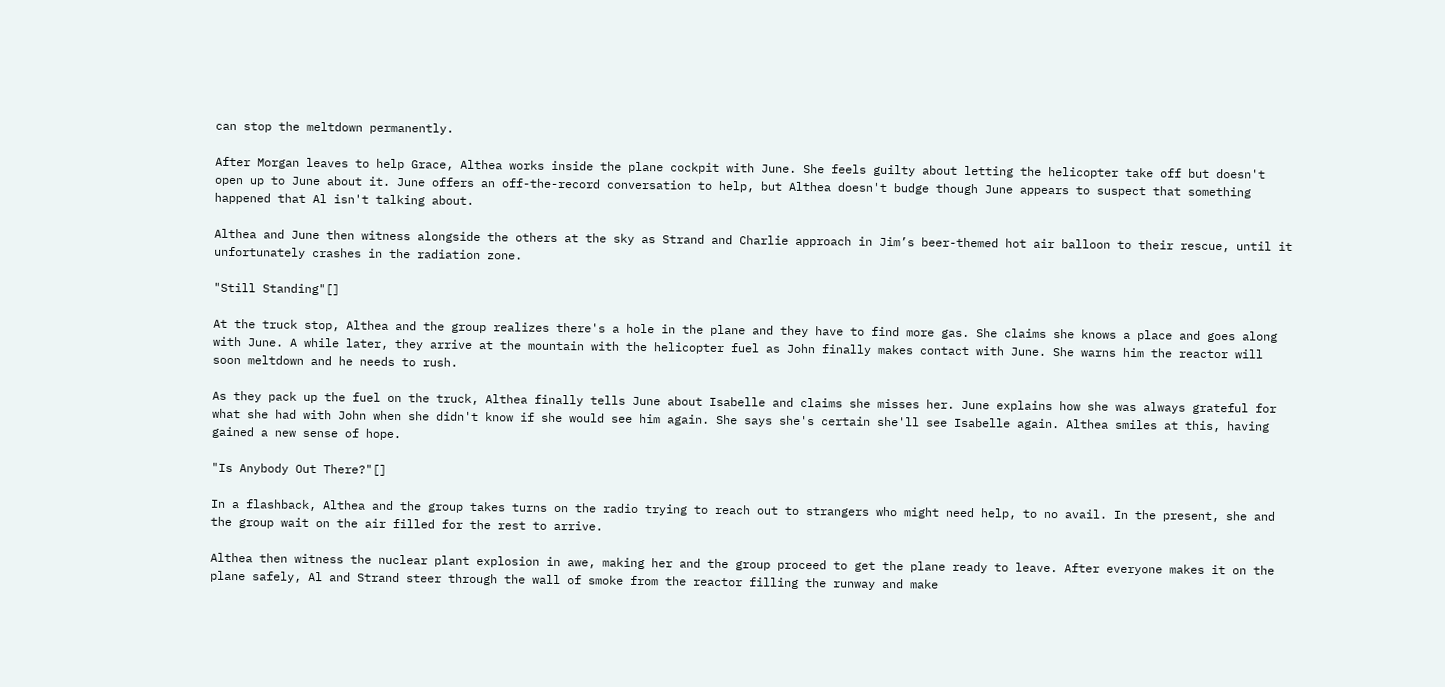can stop the meltdown permanently.

After Morgan leaves to help Grace, Althea works inside the plane cockpit with June. She feels guilty about letting the helicopter take off but doesn't open up to June about it. June offers an off-the-record conversation to help, but Althea doesn't budge though June appears to suspect that something happened that Al isn't talking about.

Althea and June then witness alongside the others at the sky as Strand and Charlie approach in Jim’s beer-themed hot air balloon to their rescue, until it unfortunately crashes in the radiation zone.

"Still Standing"[]

At the truck stop, Althea and the group realizes there's a hole in the plane and they have to find more gas. She claims she knows a place and goes along with June. A while later, they arrive at the mountain with the helicopter fuel as John finally makes contact with June. She warns him the reactor will soon meltdown and he needs to rush.

As they pack up the fuel on the truck, Althea finally tells June about Isabelle and claims she misses her. June explains how she was always grateful for what she had with John when she didn't know if she would see him again. She says she's certain she'll see Isabelle again. Althea smiles at this, having gained a new sense of hope.

"Is Anybody Out There?"[]

In a flashback, Althea and the group takes turns on the radio trying to reach out to strangers who might need help, to no avail. In the present, she and the group wait on the air filled for the rest to arrive.

Althea then witness the nuclear plant explosion in awe, making her and the group proceed to get the plane ready to leave. After everyone makes it on the plane safely, Al and Strand steer through the wall of smoke from the reactor filling the runway and make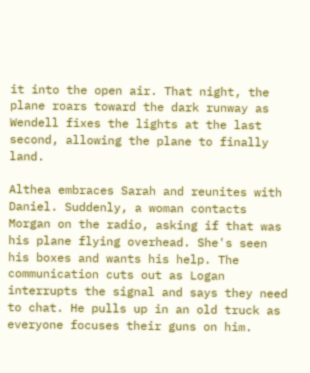it into the open air. That night, the plane roars toward the dark runway as Wendell fixes the lights at the last second, allowing the plane to finally land.

Althea embraces Sarah and reunites with Daniel. Suddenly, a woman contacts Morgan on the radio, asking if that was his plane flying overhead. She's seen his boxes and wants his help. The communication cuts out as Logan interrupts the signal and says they need to chat. He pulls up in an old truck as everyone focuses their guns on him.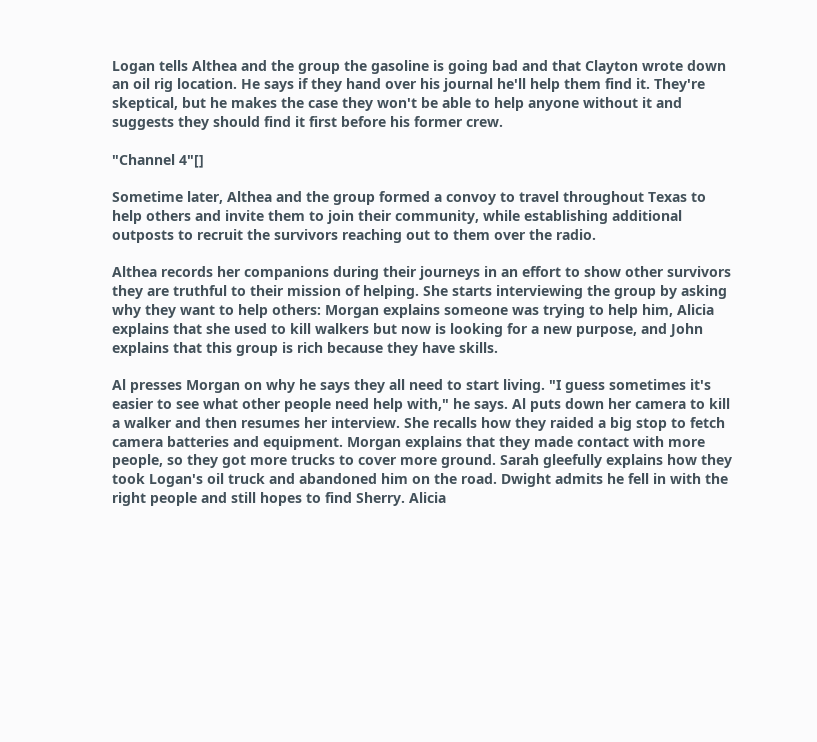Logan tells Althea and the group the gasoline is going bad and that Clayton wrote down an oil rig location. He says if they hand over his journal he'll help them find it. They're skeptical, but he makes the case they won't be able to help anyone without it and suggests they should find it first before his former crew.

"Channel 4"[]

Sometime later, Althea and the group formed a convoy to travel throughout Texas to help others and invite them to join their community, while establishing additional outposts to recruit the survivors reaching out to them over the radio.

Althea records her companions during their journeys in an effort to show other survivors they are truthful to their mission of helping. She starts interviewing the group by asking why they want to help others: Morgan explains someone was trying to help him, Alicia explains that she used to kill walkers but now is looking for a new purpose, and John explains that this group is rich because they have skills.

Al presses Morgan on why he says they all need to start living. "I guess sometimes it's easier to see what other people need help with," he says. Al puts down her camera to kill a walker and then resumes her interview. She recalls how they raided a big stop to fetch camera batteries and equipment. Morgan explains that they made contact with more people, so they got more trucks to cover more ground. Sarah gleefully explains how they took Logan's oil truck and abandoned him on the road. Dwight admits he fell in with the right people and still hopes to find Sherry. Alicia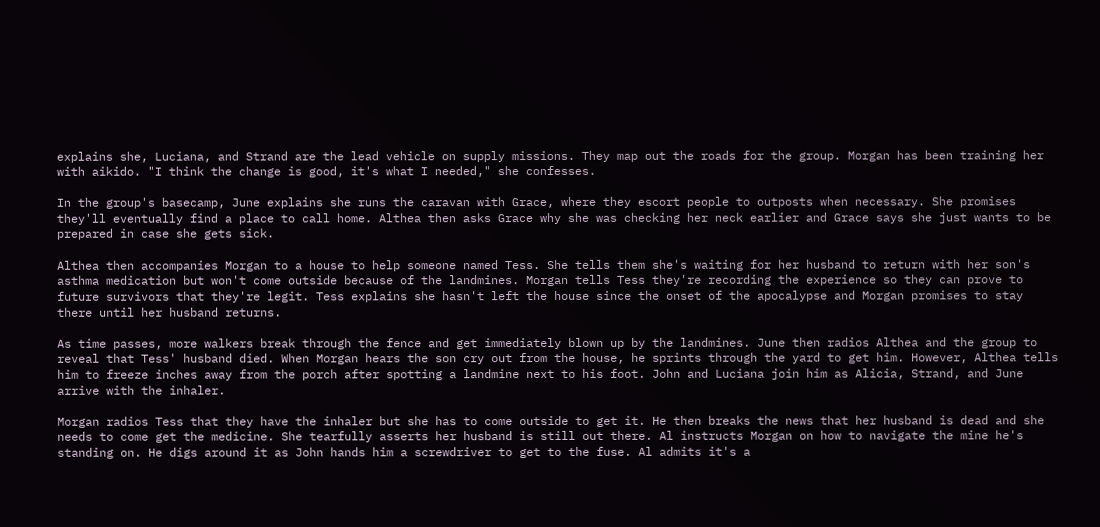explains she, Luciana, and Strand are the lead vehicle on supply missions. They map out the roads for the group. Morgan has been training her with aikido. "I think the change is good, it's what I needed," she confesses.

In the group's basecamp, June explains she runs the caravan with Grace, where they escort people to outposts when necessary. She promises they'll eventually find a place to call home. Althea then asks Grace why she was checking her neck earlier and Grace says she just wants to be prepared in case she gets sick.

Althea then accompanies Morgan to a house to help someone named Tess. She tells them she's waiting for her husband to return with her son's asthma medication but won't come outside because of the landmines. Morgan tells Tess they're recording the experience so they can prove to future survivors that they're legit. Tess explains she hasn't left the house since the onset of the apocalypse and Morgan promises to stay there until her husband returns.

As time passes, more walkers break through the fence and get immediately blown up by the landmines. June then radios Althea and the group to reveal that Tess' husband died. When Morgan hears the son cry out from the house, he sprints through the yard to get him. However, Althea tells him to freeze inches away from the porch after spotting a landmine next to his foot. John and Luciana join him as Alicia, Strand, and June arrive with the inhaler.

Morgan radios Tess that they have the inhaler but she has to come outside to get it. He then breaks the news that her husband is dead and she needs to come get the medicine. She tearfully asserts her husband is still out there. Al instructs Morgan on how to navigate the mine he's standing on. He digs around it as John hands him a screwdriver to get to the fuse. Al admits it's a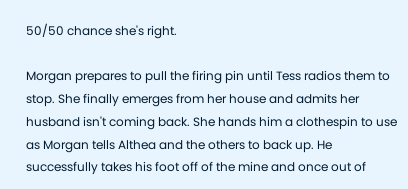50/50 chance she's right.

Morgan prepares to pull the firing pin until Tess radios them to stop. She finally emerges from her house and admits her husband isn't coming back. She hands him a clothespin to use as Morgan tells Althea and the others to back up. He successfully takes his foot off of the mine and once out of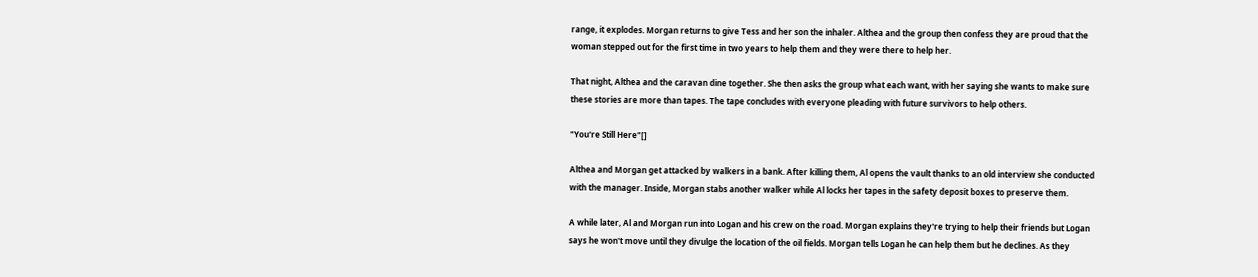range, it explodes. Morgan returns to give Tess and her son the inhaler. Althea and the group then confess they are proud that the woman stepped out for the first time in two years to help them and they were there to help her.

That night, Althea and the caravan dine together. She then asks the group what each want, with her saying she wants to make sure these stories are more than tapes. The tape concludes with everyone pleading with future survivors to help others.

"You're Still Here"[]

Althea and Morgan get attacked by walkers in a bank. After killing them, Al opens the vault thanks to an old interview she conducted with the manager. Inside, Morgan stabs another walker while Al locks her tapes in the safety deposit boxes to preserve them.

A while later, Al and Morgan run into Logan and his crew on the road. Morgan explains they're trying to help their friends but Logan says he won't move until they divulge the location of the oil fields. Morgan tells Logan he can help them but he declines. As they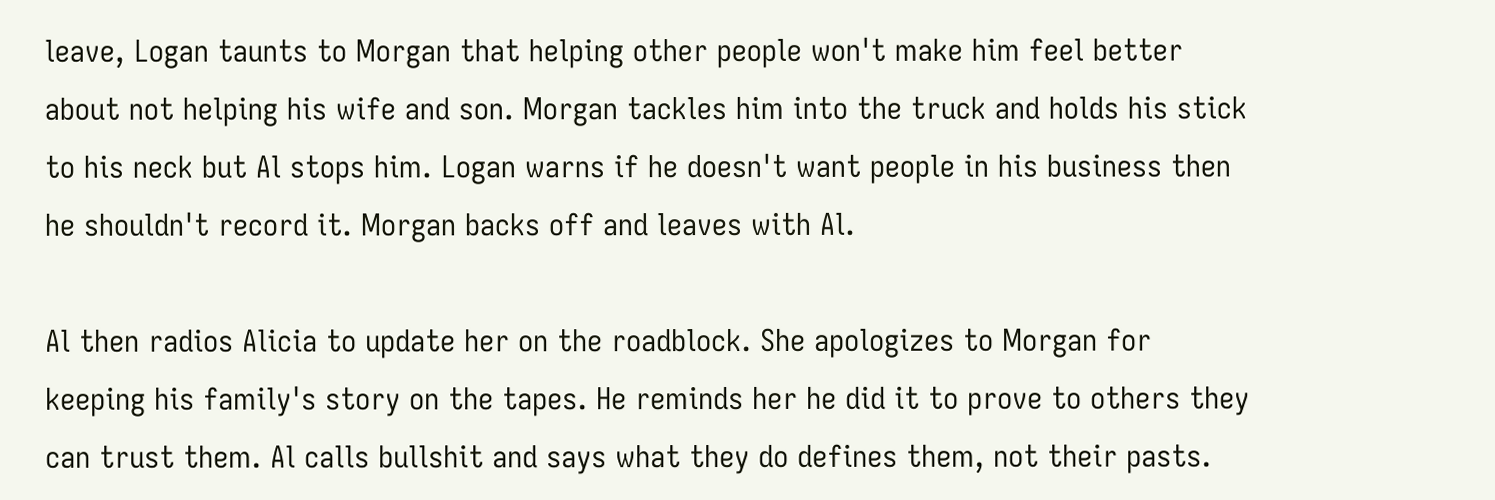leave, Logan taunts to Morgan that helping other people won't make him feel better about not helping his wife and son. Morgan tackles him into the truck and holds his stick to his neck but Al stops him. Logan warns if he doesn't want people in his business then he shouldn't record it. Morgan backs off and leaves with Al.

Al then radios Alicia to update her on the roadblock. She apologizes to Morgan for keeping his family's story on the tapes. He reminds her he did it to prove to others they can trust them. Al calls bullshit and says what they do defines them, not their pasts.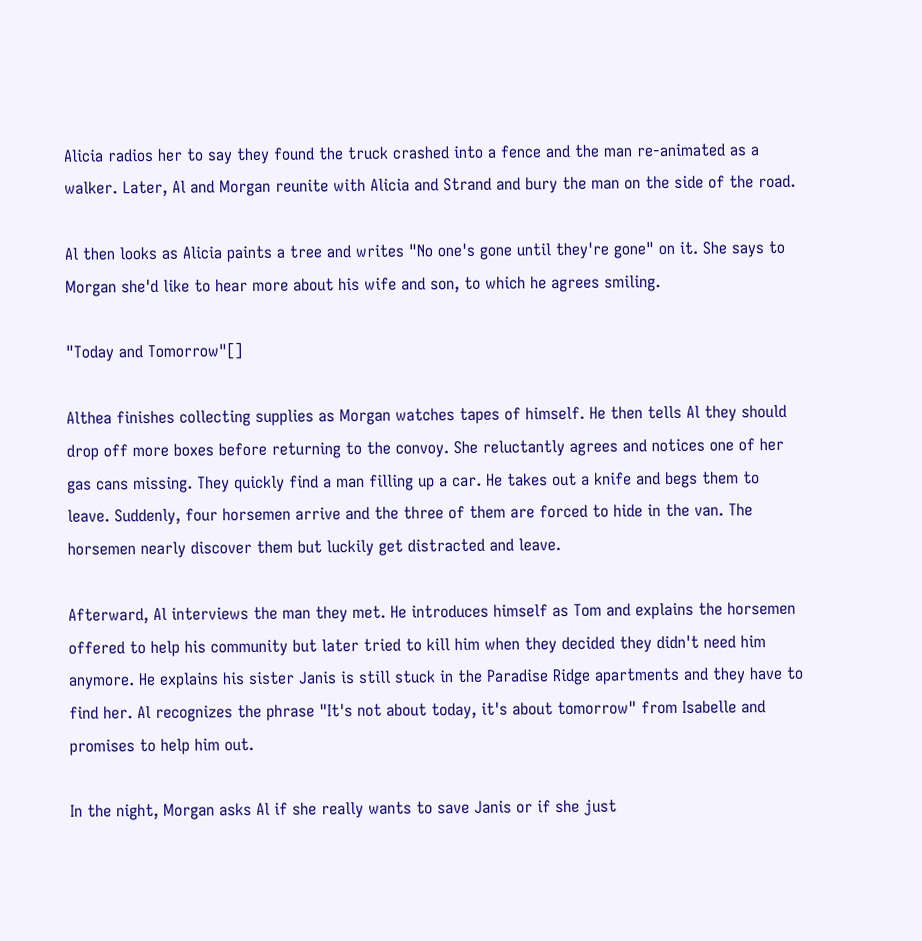Alicia radios her to say they found the truck crashed into a fence and the man re-animated as a walker. Later, Al and Morgan reunite with Alicia and Strand and bury the man on the side of the road.

Al then looks as Alicia paints a tree and writes "No one's gone until they're gone" on it. She says to Morgan she'd like to hear more about his wife and son, to which he agrees smiling.

"Today and Tomorrow"[]

Althea finishes collecting supplies as Morgan watches tapes of himself. He then tells Al they should drop off more boxes before returning to the convoy. She reluctantly agrees and notices one of her gas cans missing. They quickly find a man filling up a car. He takes out a knife and begs them to leave. Suddenly, four horsemen arrive and the three of them are forced to hide in the van. The horsemen nearly discover them but luckily get distracted and leave.

Afterward, Al interviews the man they met. He introduces himself as Tom and explains the horsemen offered to help his community but later tried to kill him when they decided they didn't need him anymore. He explains his sister Janis is still stuck in the Paradise Ridge apartments and they have to find her. Al recognizes the phrase "It's not about today, it's about tomorrow" from Isabelle and promises to help him out.

In the night, Morgan asks Al if she really wants to save Janis or if she just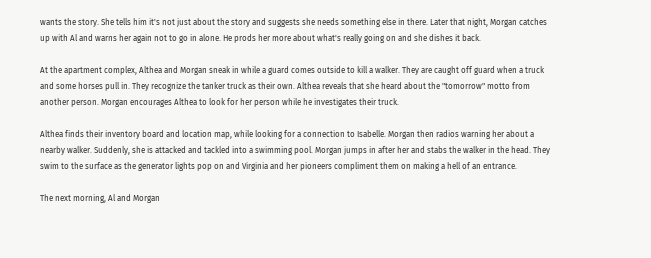wants the story. She tells him it's not just about the story and suggests she needs something else in there. Later that night, Morgan catches up with Al and warns her again not to go in alone. He prods her more about what's really going on and she dishes it back.

At the apartment complex, Althea and Morgan sneak in while a guard comes outside to kill a walker. They are caught off guard when a truck and some horses pull in. They recognize the tanker truck as their own. Althea reveals that she heard about the "tomorrow" motto from another person. Morgan encourages Althea to look for her person while he investigates their truck.

Althea finds their inventory board and location map, while looking for a connection to Isabelle. Morgan then radios warning her about a nearby walker. Suddenly, she is attacked and tackled into a swimming pool. Morgan jumps in after her and stabs the walker in the head. They swim to the surface as the generator lights pop on and Virginia and her pioneers compliment them on making a hell of an entrance.

The next morning, Al and Morgan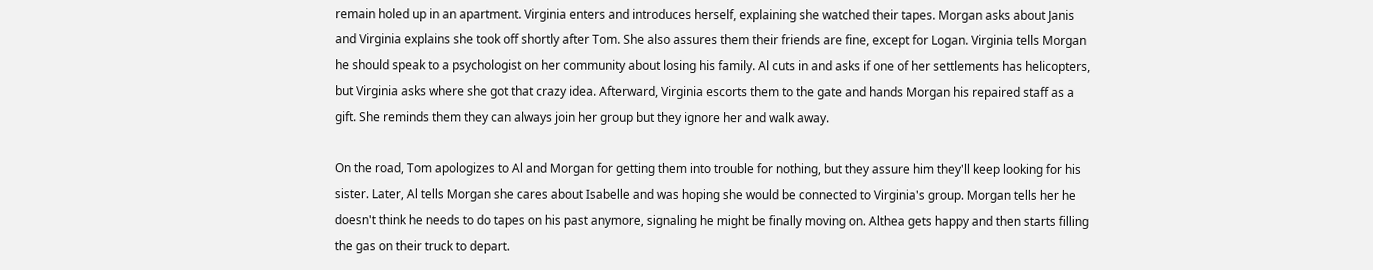remain holed up in an apartment. Virginia enters and introduces herself, explaining she watched their tapes. Morgan asks about Janis and Virginia explains she took off shortly after Tom. She also assures them their friends are fine, except for Logan. Virginia tells Morgan he should speak to a psychologist on her community about losing his family. Al cuts in and asks if one of her settlements has helicopters, but Virginia asks where she got that crazy idea. Afterward, Virginia escorts them to the gate and hands Morgan his repaired staff as a gift. She reminds them they can always join her group but they ignore her and walk away.

On the road, Tom apologizes to Al and Morgan for getting them into trouble for nothing, but they assure him they'll keep looking for his sister. Later, Al tells Morgan she cares about Isabelle and was hoping she would be connected to Virginia's group. Morgan tells her he doesn't think he needs to do tapes on his past anymore, signaling he might be finally moving on. Althea gets happy and then starts filling the gas on their truck to depart.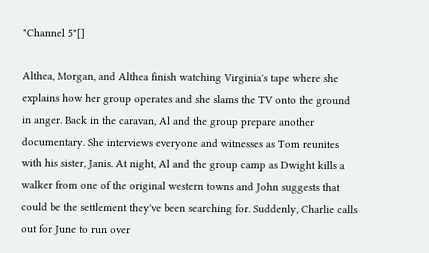"Channel 5"[]

Althea, Morgan, and Althea finish watching Virginia's tape where she explains how her group operates and she slams the TV onto the ground in anger. Back in the caravan, Al and the group prepare another documentary. She interviews everyone and witnesses as Tom reunites with his sister, Janis. At night, Al and the group camp as Dwight kills a walker from one of the original western towns and John suggests that could be the settlement they've been searching for. Suddenly, Charlie calls out for June to run over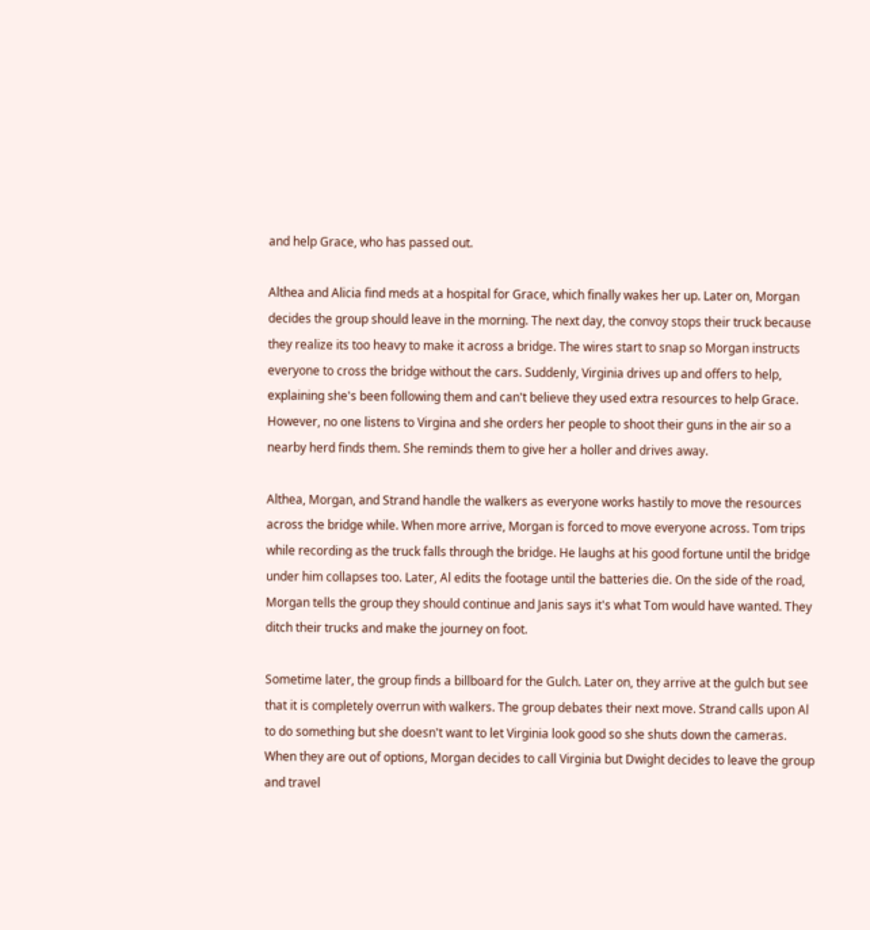and help Grace, who has passed out.

Althea and Alicia find meds at a hospital for Grace, which finally wakes her up. Later on, Morgan decides the group should leave in the morning. The next day, the convoy stops their truck because they realize its too heavy to make it across a bridge. The wires start to snap so Morgan instructs everyone to cross the bridge without the cars. Suddenly, Virginia drives up and offers to help, explaining she's been following them and can't believe they used extra resources to help Grace. However, no one listens to Virgina and she orders her people to shoot their guns in the air so a nearby herd finds them. She reminds them to give her a holler and drives away.

Althea, Morgan, and Strand handle the walkers as everyone works hastily to move the resources across the bridge while. When more arrive, Morgan is forced to move everyone across. Tom trips while recording as the truck falls through the bridge. He laughs at his good fortune until the bridge under him collapses too. Later, Al edits the footage until the batteries die. On the side of the road, Morgan tells the group they should continue and Janis says it's what Tom would have wanted. They ditch their trucks and make the journey on foot.

Sometime later, the group finds a billboard for the Gulch. Later on, they arrive at the gulch but see that it is completely overrun with walkers. The group debates their next move. Strand calls upon Al to do something but she doesn't want to let Virginia look good so she shuts down the cameras. When they are out of options, Morgan decides to call Virginia but Dwight decides to leave the group and travel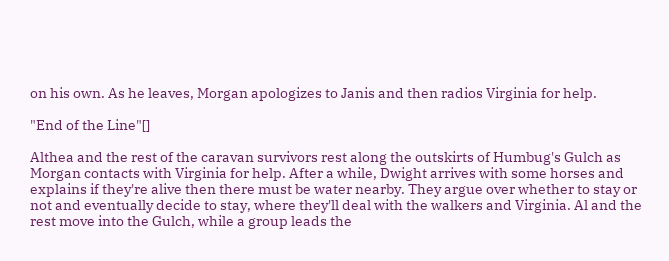on his own. As he leaves, Morgan apologizes to Janis and then radios Virginia for help.

"End of the Line"[]

Althea and the rest of the caravan survivors rest along the outskirts of Humbug's Gulch as Morgan contacts with Virginia for help. After a while, Dwight arrives with some horses and explains if they're alive then there must be water nearby. They argue over whether to stay or not and eventually decide to stay, where they'll deal with the walkers and Virginia. Al and the rest move into the Gulch, while a group leads the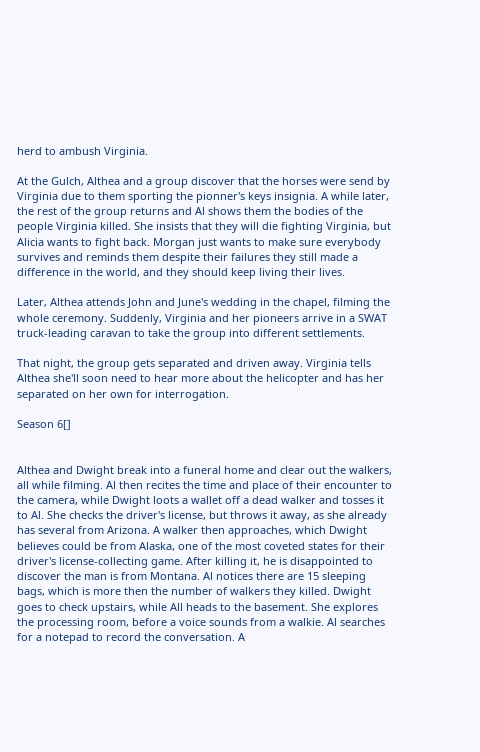herd to ambush Virginia.

At the Gulch, Althea and a group discover that the horses were send by Virginia due to them sporting the pionner's keys insignia. A while later, the rest of the group returns and Al shows them the bodies of the people Virginia killed. She insists that they will die fighting Virginia, but Alicia wants to fight back. Morgan just wants to make sure everybody survives and reminds them despite their failures they still made a difference in the world, and they should keep living their lives.

Later, Althea attends John and June's wedding in the chapel, filming the whole ceremony. Suddenly, Virginia and her pioneers arrive in a SWAT truck-leading caravan to take the group into different settlements.

That night, the group gets separated and driven away. Virginia tells Althea she'll soon need to hear more about the helicopter and has her separated on her own for interrogation.

Season 6[]


Althea and Dwight break into a funeral home and clear out the walkers, all while filming. Al then recites the time and place of their encounter to the camera, while Dwight loots a wallet off a dead walker and tosses it to Al. She checks the driver's license, but throws it away, as she already has several from Arizona. A walker then approaches, which Dwight believes could be from Alaska, one of the most coveted states for their driver's license-collecting game. After killing it, he is disappointed to discover the man is from Montana. Al notices there are 15 sleeping bags, which is more then the number of walkers they killed. Dwight goes to check upstairs, while All heads to the basement. She explores the processing room, before a voice sounds from a walkie. Al searches for a notepad to record the conversation. A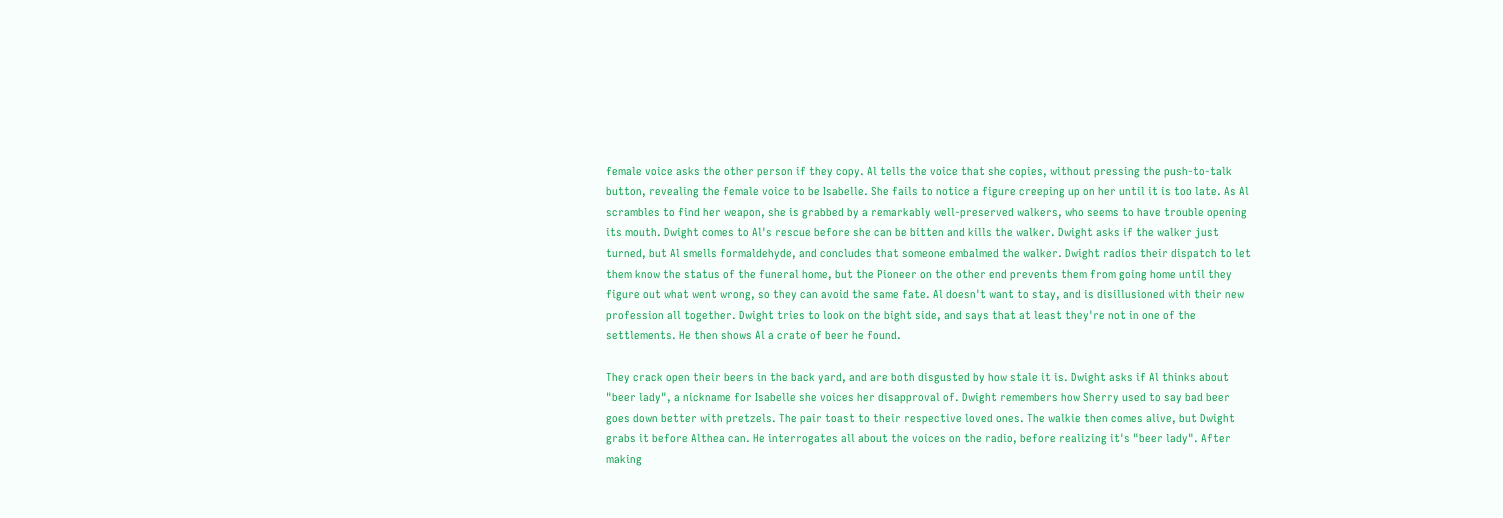female voice asks the other person if they copy. Al tells the voice that she copies, without pressing the push-to-talk button, revealing the female voice to be Isabelle. She fails to notice a figure creeping up on her until it is too late. As Al scrambles to find her weapon, she is grabbed by a remarkably well-preserved walkers, who seems to have trouble opening its mouth. Dwight comes to Al's rescue before she can be bitten and kills the walker. Dwight asks if the walker just turned, but Al smells formaldehyde, and concludes that someone embalmed the walker. Dwight radios their dispatch to let them know the status of the funeral home, but the Pioneer on the other end prevents them from going home until they figure out what went wrong, so they can avoid the same fate. Al doesn't want to stay, and is disillusioned with their new profession all together. Dwight tries to look on the bight side, and says that at least they're not in one of the settlements. He then shows Al a crate of beer he found.

They crack open their beers in the back yard, and are both disgusted by how stale it is. Dwight asks if Al thinks about "beer lady", a nickname for Isabelle she voices her disapproval of. Dwight remembers how Sherry used to say bad beer goes down better with pretzels. The pair toast to their respective loved ones. The walkie then comes alive, but Dwight grabs it before Althea can. He interrogates all about the voices on the radio, before realizing it's "beer lady". After making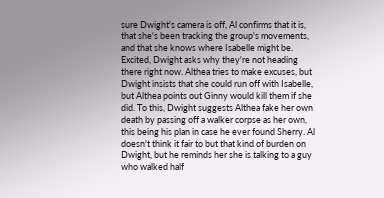sure Dwight's camera is off, Al confirms that it is, that she's been tracking the group's movements, and that she knows where Isabelle might be. Excited, Dwight asks why they're not heading there right now. Althea tries to make excuses, but Dwight insists that she could run off with Isabelle, but Althea points out Ginny would kill them if she did. To this, Dwight suggests Althea fake her own death by passing off a walker corpse as her own, this being his plan in case he ever found Sherry. Al doesn't think it fair to but that kind of burden on Dwight, but he reminds her she is talking to a guy who walked half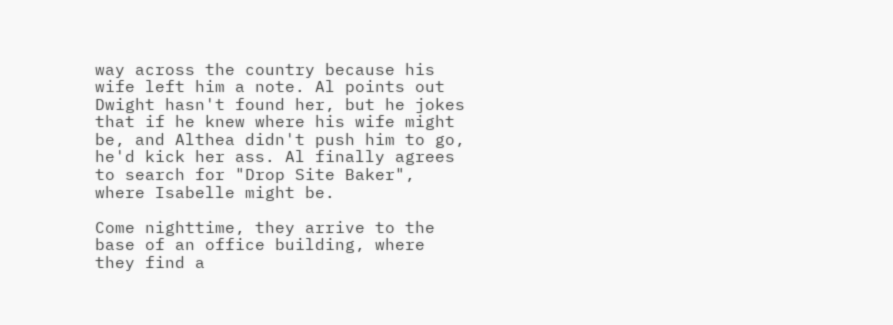way across the country because his wife left him a note. Al points out Dwight hasn't found her, but he jokes that if he knew where his wife might be, and Althea didn't push him to go, he'd kick her ass. Al finally agrees to search for "Drop Site Baker", where Isabelle might be.

Come nighttime, they arrive to the base of an office building, where they find a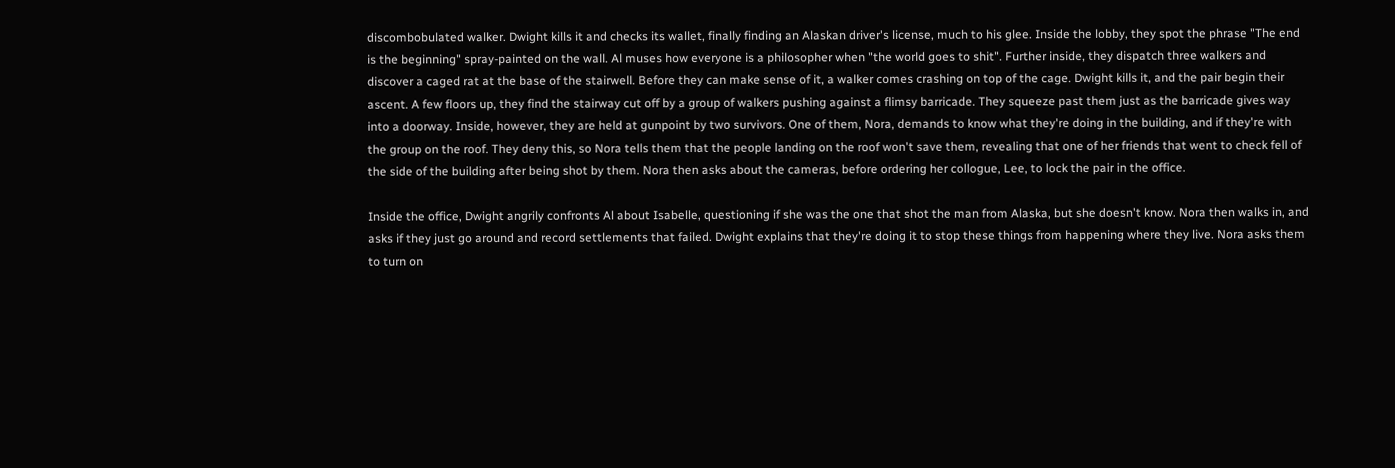discombobulated walker. Dwight kills it and checks its wallet, finally finding an Alaskan driver's license, much to his glee. Inside the lobby, they spot the phrase "The end is the beginning" spray-painted on the wall. Al muses how everyone is a philosopher when "the world goes to shit". Further inside, they dispatch three walkers and discover a caged rat at the base of the stairwell. Before they can make sense of it, a walker comes crashing on top of the cage. Dwight kills it, and the pair begin their ascent. A few floors up, they find the stairway cut off by a group of walkers pushing against a flimsy barricade. They squeeze past them just as the barricade gives way into a doorway. Inside, however, they are held at gunpoint by two survivors. One of them, Nora, demands to know what they're doing in the building, and if they're with the group on the roof. They deny this, so Nora tells them that the people landing on the roof won't save them, revealing that one of her friends that went to check fell of the side of the building after being shot by them. Nora then asks about the cameras, before ordering her collogue, Lee, to lock the pair in the office.

Inside the office, Dwight angrily confronts Al about Isabelle, questioning if she was the one that shot the man from Alaska, but she doesn't know. Nora then walks in, and asks if they just go around and record settlements that failed. Dwight explains that they're doing it to stop these things from happening where they live. Nora asks them to turn on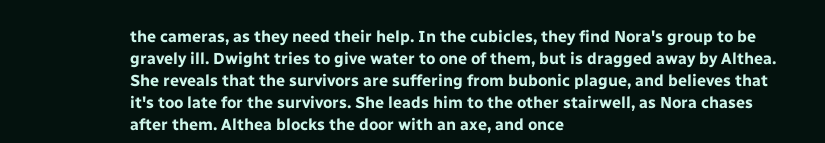the cameras, as they need their help. In the cubicles, they find Nora's group to be gravely ill. Dwight tries to give water to one of them, but is dragged away by Althea. She reveals that the survivors are suffering from bubonic plague, and believes that it's too late for the survivors. She leads him to the other stairwell, as Nora chases after them. Althea blocks the door with an axe, and once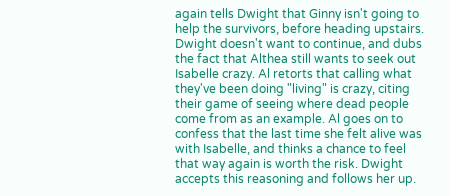again tells Dwight that Ginny isn't going to help the survivors, before heading upstairs. Dwight doesn't want to continue, and dubs the fact that Althea still wants to seek out Isabelle crazy. Al retorts that calling what they've been doing "living" is crazy, citing their game of seeing where dead people come from as an example. Al goes on to confess that the last time she felt alive was with Isabelle, and thinks a chance to feel that way again is worth the risk. Dwight accepts this reasoning and follows her up.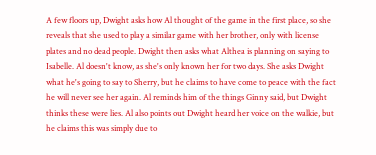A few floors up, Dwight asks how Al thought of the game in the first place, so she reveals that she used to play a similar game with her brother, only with license plates and no dead people. Dwight then asks what Althea is planning on saying to Isabelle. Al doesn't know, as she's only known her for two days. She asks Dwight what he's going to say to Sherry, but he claims to have come to peace with the fact he will never see her again. Al reminds him of the things Ginny said, but Dwight thinks these were lies. Al also points out Dwight heard her voice on the walkie, but he claims this was simply due to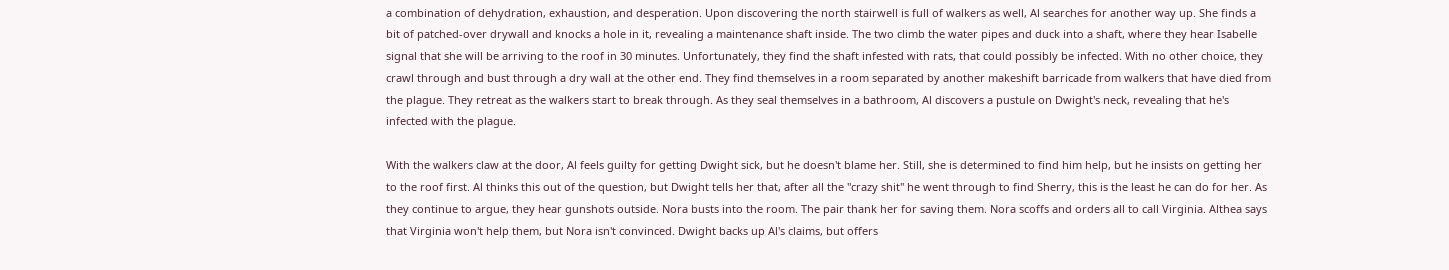a combination of dehydration, exhaustion, and desperation. Upon discovering the north stairwell is full of walkers as well, Al searches for another way up. She finds a bit of patched-over drywall and knocks a hole in it, revealing a maintenance shaft inside. The two climb the water pipes and duck into a shaft, where they hear Isabelle signal that she will be arriving to the roof in 30 minutes. Unfortunately, they find the shaft infested with rats, that could possibly be infected. With no other choice, they crawl through and bust through a dry wall at the other end. They find themselves in a room separated by another makeshift barricade from walkers that have died from the plague. They retreat as the walkers start to break through. As they seal themselves in a bathroom, Al discovers a pustule on Dwight's neck, revealing that he's infected with the plague.

With the walkers claw at the door, Al feels guilty for getting Dwight sick, but he doesn't blame her. Still, she is determined to find him help, but he insists on getting her to the roof first. Al thinks this out of the question, but Dwight tells her that, after all the "crazy shit" he went through to find Sherry, this is the least he can do for her. As they continue to argue, they hear gunshots outside. Nora busts into the room. The pair thank her for saving them. Nora scoffs and orders all to call Virginia. Althea says that Virginia won't help them, but Nora isn't convinced. Dwight backs up Al's claims, but offers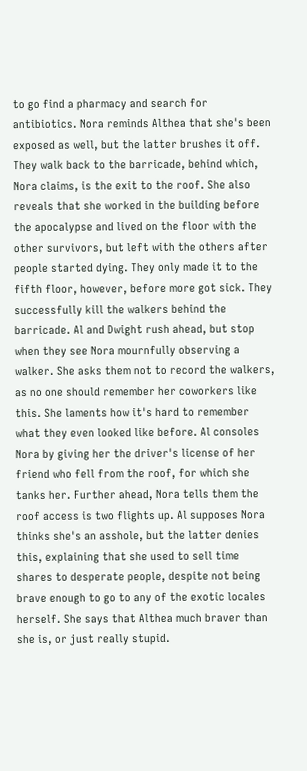to go find a pharmacy and search for antibiotics. Nora reminds Althea that she's been exposed as well, but the latter brushes it off. They walk back to the barricade, behind which, Nora claims, is the exit to the roof. She also reveals that she worked in the building before the apocalypse and lived on the floor with the other survivors, but left with the others after people started dying. They only made it to the fifth floor, however, before more got sick. They successfully kill the walkers behind the barricade. Al and Dwight rush ahead, but stop when they see Nora mournfully observing a walker. She asks them not to record the walkers, as no one should remember her coworkers like this. She laments how it's hard to remember what they even looked like before. Al consoles Nora by giving her the driver's license of her friend who fell from the roof, for which she tanks her. Further ahead, Nora tells them the roof access is two flights up. Al supposes Nora thinks she's an asshole, but the latter denies this, explaining that she used to sell time shares to desperate people, despite not being brave enough to go to any of the exotic locales herself. She says that Althea much braver than she is, or just really stupid.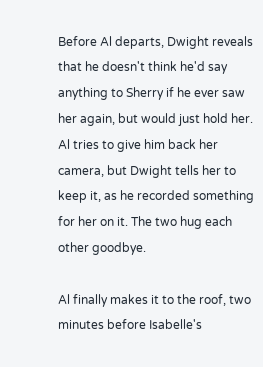Before Al departs, Dwight reveals that he doesn't think he'd say anything to Sherry if he ever saw her again, but would just hold her. Al tries to give him back her camera, but Dwight tells her to keep it, as he recorded something for her on it. The two hug each other goodbye.

Al finally makes it to the roof, two minutes before Isabelle's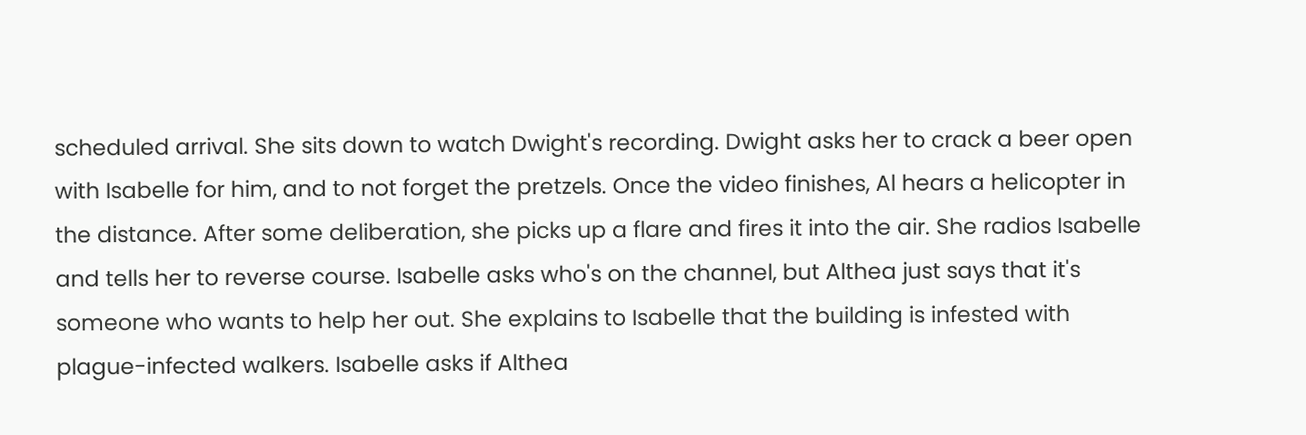scheduled arrival. She sits down to watch Dwight's recording. Dwight asks her to crack a beer open with Isabelle for him, and to not forget the pretzels. Once the video finishes, Al hears a helicopter in the distance. After some deliberation, she picks up a flare and fires it into the air. She radios Isabelle and tells her to reverse course. Isabelle asks who's on the channel, but Althea just says that it's someone who wants to help her out. She explains to Isabelle that the building is infested with plague-infected walkers. Isabelle asks if Althea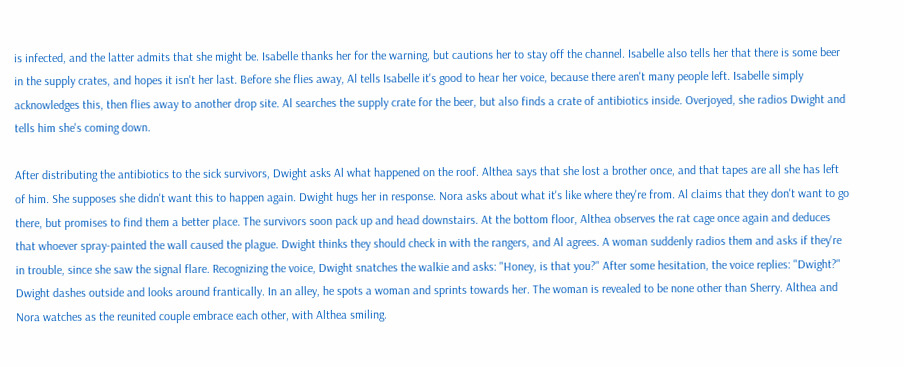is infected, and the latter admits that she might be. Isabelle thanks her for the warning, but cautions her to stay off the channel. Isabelle also tells her that there is some beer in the supply crates, and hopes it isn't her last. Before she flies away, Al tells Isabelle it's good to hear her voice, because there aren't many people left. Isabelle simply acknowledges this, then flies away to another drop site. Al searches the supply crate for the beer, but also finds a crate of antibiotics inside. Overjoyed, she radios Dwight and tells him she's coming down.

After distributing the antibiotics to the sick survivors, Dwight asks Al what happened on the roof. Althea says that she lost a brother once, and that tapes are all she has left of him. She supposes she didn't want this to happen again. Dwight hugs her in response. Nora asks about what it's like where they're from. Al claims that they don't want to go there, but promises to find them a better place. The survivors soon pack up and head downstairs. At the bottom floor, Althea observes the rat cage once again and deduces that whoever spray-painted the wall caused the plague. Dwight thinks they should check in with the rangers, and Al agrees. A woman suddenly radios them and asks if they're in trouble, since she saw the signal flare. Recognizing the voice, Dwight snatches the walkie and asks: "Honey, is that you?" After some hesitation, the voice replies: "Dwight?" Dwight dashes outside and looks around frantically. In an alley, he spots a woman and sprints towards her. The woman is revealed to be none other than Sherry. Althea and Nora watches as the reunited couple embrace each other, with Althea smiling.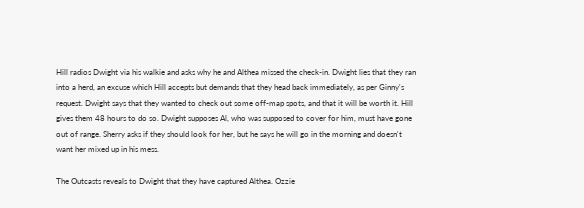Hill radios Dwight via his walkie and asks why he and Althea missed the check-in. Dwight lies that they ran into a herd, an excuse which Hill accepts but demands that they head back immediately, as per Ginny's request. Dwight says that they wanted to check out some off-map spots, and that it will be worth it. Hill gives them 48 hours to do so. Dwight supposes Al, who was supposed to cover for him, must have gone out of range. Sherry asks if they should look for her, but he says he will go in the morning and doesn't want her mixed up in his mess.

The Outcasts reveals to Dwight that they have captured Althea. Ozzie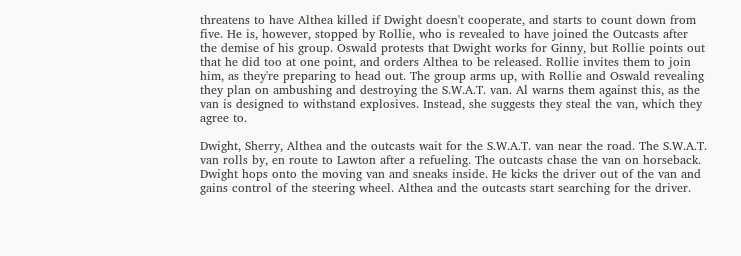threatens to have Althea killed if Dwight doesn't cooperate, and starts to count down from five. He is, however, stopped by Rollie, who is revealed to have joined the Outcasts after the demise of his group. Oswald protests that Dwight works for Ginny, but Rollie points out that he did too at one point, and orders Althea to be released. Rollie invites them to join him, as they're preparing to head out. The group arms up, with Rollie and Oswald revealing they plan on ambushing and destroying the S.W.A.T. van. Al warns them against this, as the van is designed to withstand explosives. Instead, she suggests they steal the van, which they agree to.

Dwight, Sherry, Althea and the outcasts wait for the S.W.A.T. van near the road. The S.W.A.T. van rolls by, en route to Lawton after a refueling. The outcasts chase the van on horseback. Dwight hops onto the moving van and sneaks inside. He kicks the driver out of the van and gains control of the steering wheel. Althea and the outcasts start searching for the driver.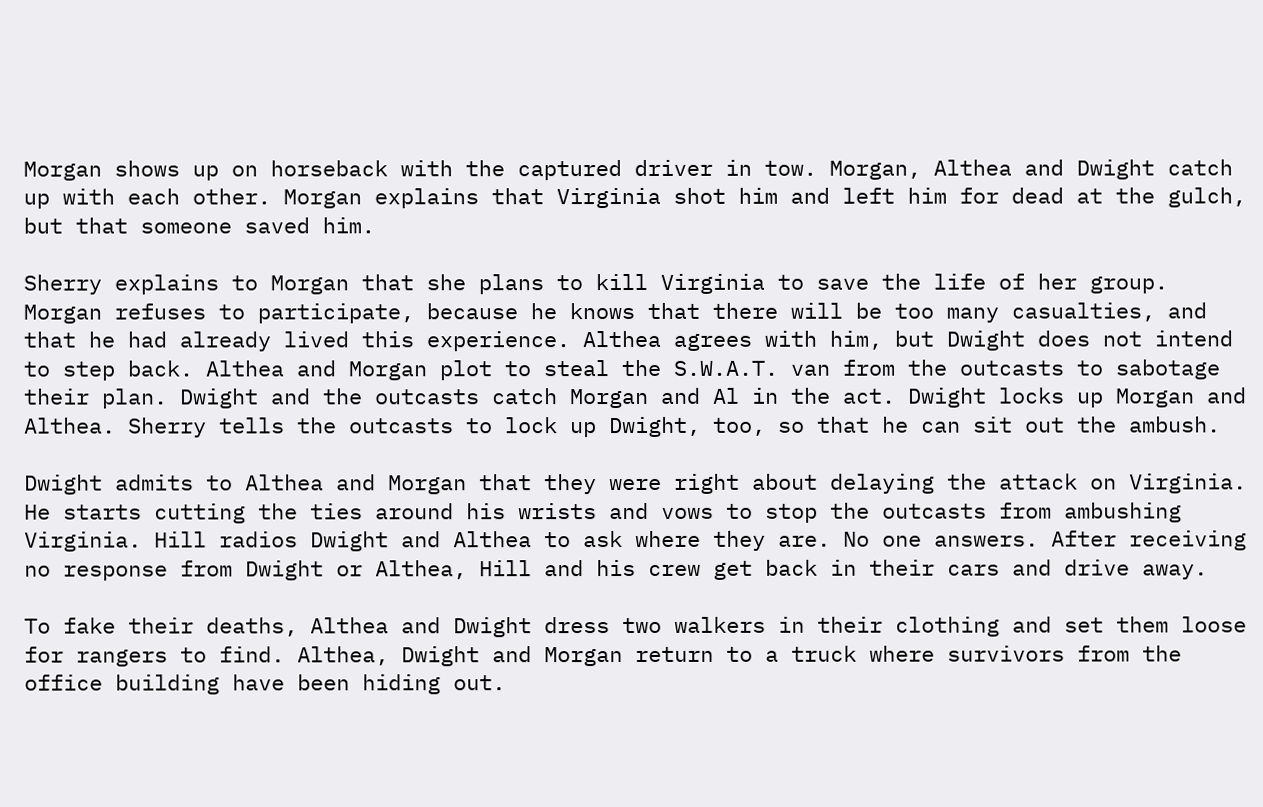Morgan shows up on horseback with the captured driver in tow. Morgan, Althea and Dwight catch up with each other. Morgan explains that Virginia shot him and left him for dead at the gulch, but that someone saved him.

Sherry explains to Morgan that she plans to kill Virginia to save the life of her group. Morgan refuses to participate, because he knows that there will be too many casualties, and that he had already lived this experience. Althea agrees with him, but Dwight does not intend to step back. Althea and Morgan plot to steal the S.W.A.T. van from the outcasts to sabotage their plan. Dwight and the outcasts catch Morgan and Al in the act. Dwight locks up Morgan and Althea. Sherry tells the outcasts to lock up Dwight, too, so that he can sit out the ambush.

Dwight admits to Althea and Morgan that they were right about delaying the attack on Virginia. He starts cutting the ties around his wrists and vows to stop the outcasts from ambushing Virginia. Hill radios Dwight and Althea to ask where they are. No one answers. After receiving no response from Dwight or Althea, Hill and his crew get back in their cars and drive away.

To fake their deaths, Althea and Dwight dress two walkers in their clothing and set them loose for rangers to find. Althea, Dwight and Morgan return to a truck where survivors from the office building have been hiding out.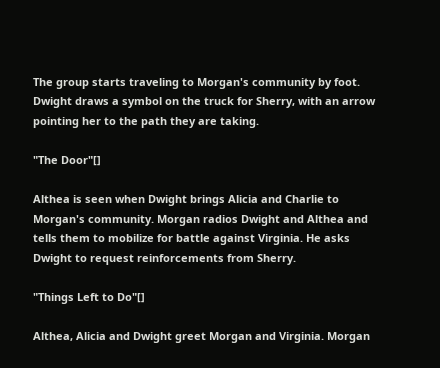The group starts traveling to Morgan's community by foot. Dwight draws a symbol on the truck for Sherry, with an arrow pointing her to the path they are taking.

"The Door"[]

Althea is seen when Dwight brings Alicia and Charlie to Morgan's community. Morgan radios Dwight and Althea and tells them to mobilize for battle against Virginia. He asks Dwight to request reinforcements from Sherry.

"Things Left to Do"[]

Althea, Alicia and Dwight greet Morgan and Virginia. Morgan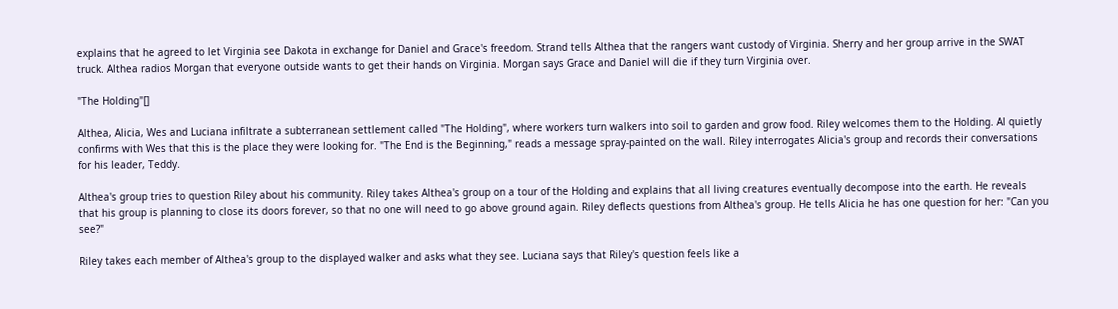explains that he agreed to let Virginia see Dakota in exchange for Daniel and Grace's freedom. Strand tells Althea that the rangers want custody of Virginia. Sherry and her group arrive in the SWAT truck. Althea radios Morgan that everyone outside wants to get their hands on Virginia. Morgan says Grace and Daniel will die if they turn Virginia over.

"The Holding"[]

Althea, Alicia, Wes and Luciana infiltrate a subterranean settlement called "The Holding", where workers turn walkers into soil to garden and grow food. Riley welcomes them to the Holding. Al quietly confirms with Wes that this is the place they were looking for. "The End is the Beginning," reads a message spray-painted on the wall. Riley interrogates Alicia's group and records their conversations for his leader, Teddy.

Althea's group tries to question Riley about his community. Riley takes Althea's group on a tour of the Holding and explains that all living creatures eventually decompose into the earth. He reveals that his group is planning to close its doors forever, so that no one will need to go above ground again. Riley deflects questions from Althea's group. He tells Alicia he has one question for her: "Can you see?"

Riley takes each member of Althea's group to the displayed walker and asks what they see. Luciana says that Riley's question feels like a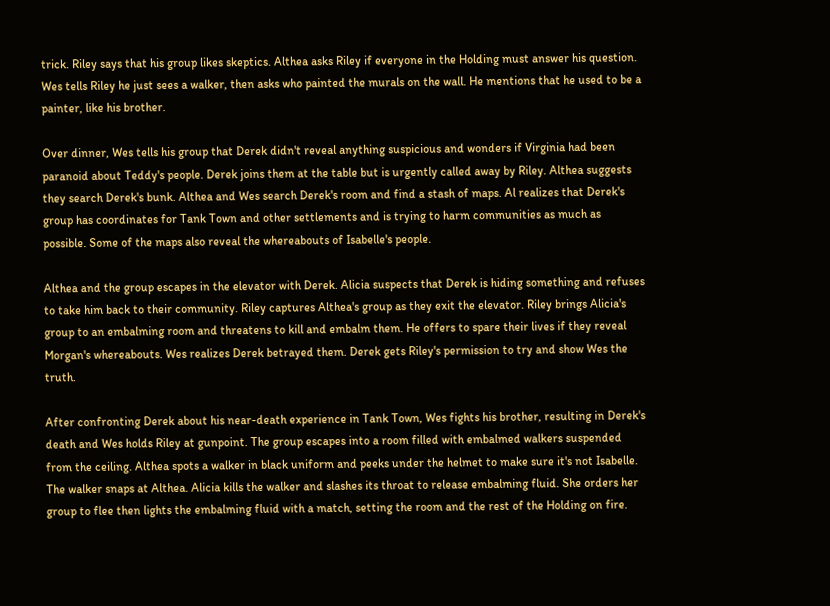trick. Riley says that his group likes skeptics. Althea asks Riley if everyone in the Holding must answer his question. Wes tells Riley he just sees a walker, then asks who painted the murals on the wall. He mentions that he used to be a painter, like his brother.

Over dinner, Wes tells his group that Derek didn't reveal anything suspicious and wonders if Virginia had been paranoid about Teddy's people. Derek joins them at the table but is urgently called away by Riley. Althea suggests they search Derek's bunk. Althea and Wes search Derek's room and find a stash of maps. Al realizes that Derek's group has coordinates for Tank Town and other settlements and is trying to harm communities as much as possible. Some of the maps also reveal the whereabouts of Isabelle's people.

Althea and the group escapes in the elevator with Derek. Alicia suspects that Derek is hiding something and refuses to take him back to their community. Riley captures Althea's group as they exit the elevator. Riley brings Alicia's group to an embalming room and threatens to kill and embalm them. He offers to spare their lives if they reveal Morgan's whereabouts. Wes realizes Derek betrayed them. Derek gets Riley's permission to try and show Wes the truth.

After confronting Derek about his near-death experience in Tank Town, Wes fights his brother, resulting in Derek's death and Wes holds Riley at gunpoint. The group escapes into a room filled with embalmed walkers suspended from the ceiling. Althea spots a walker in black uniform and peeks under the helmet to make sure it's not Isabelle. The walker snaps at Althea. Alicia kills the walker and slashes its throat to release embalming fluid. She orders her group to flee then lights the embalming fluid with a match, setting the room and the rest of the Holding on fire.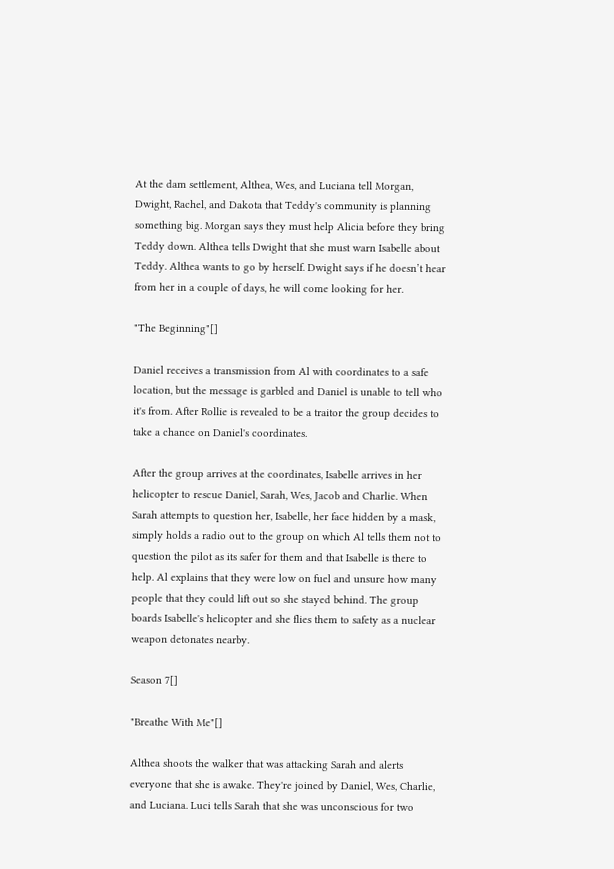At the dam settlement, Althea, Wes, and Luciana tell Morgan, Dwight, Rachel, and Dakota that Teddy's community is planning something big. Morgan says they must help Alicia before they bring Teddy down. Althea tells Dwight that she must warn Isabelle about Teddy. Althea wants to go by herself. Dwight says if he doesn’t hear from her in a couple of days, he will come looking for her.

"The Beginning"[]

Daniel receives a transmission from Al with coordinates to a safe location, but the message is garbled and Daniel is unable to tell who it's from. After Rollie is revealed to be a traitor the group decides to take a chance on Daniel's coordinates.

After the group arrives at the coordinates, Isabelle arrives in her helicopter to rescue Daniel, Sarah, Wes, Jacob and Charlie. When Sarah attempts to question her, Isabelle, her face hidden by a mask, simply holds a radio out to the group on which Al tells them not to question the pilot as its safer for them and that Isabelle is there to help. Al explains that they were low on fuel and unsure how many people that they could lift out so she stayed behind. The group boards Isabelle's helicopter and she flies them to safety as a nuclear weapon detonates nearby.

Season 7[]

"Breathe With Me"[]

Althea shoots the walker that was attacking Sarah and alerts everyone that she is awake. They're joined by Daniel, Wes, Charlie, and Luciana. Luci tells Sarah that she was unconscious for two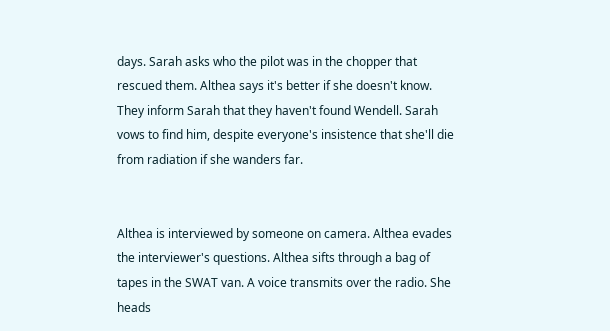days. Sarah asks who the pilot was in the chopper that rescued them. Althea says it's better if she doesn't know. They inform Sarah that they haven't found Wendell. Sarah vows to find him, despite everyone's insistence that she'll die from radiation if she wanders far.


Althea is interviewed by someone on camera. Althea evades the interviewer's questions. Althea sifts through a bag of tapes in the SWAT van. A voice transmits over the radio. She heads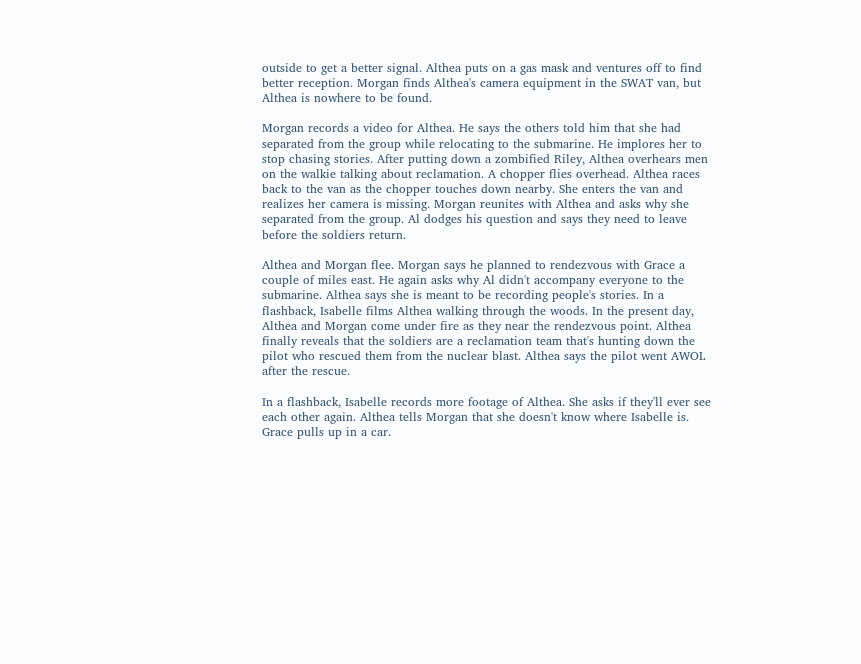outside to get a better signal. Althea puts on a gas mask and ventures off to find better reception. Morgan finds Althea's camera equipment in the SWAT van, but Althea is nowhere to be found.

Morgan records a video for Althea. He says the others told him that she had separated from the group while relocating to the submarine. He implores her to stop chasing stories. After putting down a zombified Riley, Althea overhears men on the walkie talking about reclamation. A chopper flies overhead. Althea races back to the van as the chopper touches down nearby. She enters the van and realizes her camera is missing. Morgan reunites with Althea and asks why she separated from the group. Al dodges his question and says they need to leave before the soldiers return.

Althea and Morgan flee. Morgan says he planned to rendezvous with Grace a couple of miles east. He again asks why Al didn't accompany everyone to the submarine. Althea says she is meant to be recording people's stories. In a flashback, Isabelle films Althea walking through the woods. In the present day, Althea and Morgan come under fire as they near the rendezvous point. Althea finally reveals that the soldiers are a reclamation team that's hunting down the pilot who rescued them from the nuclear blast. Althea says the pilot went AWOL after the rescue.

In a flashback, Isabelle records more footage of Althea. She asks if they'll ever see each other again. Althea tells Morgan that she doesn't know where Isabelle is. Grace pulls up in a car.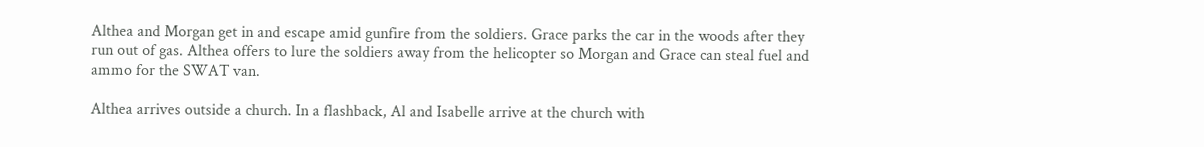Althea and Morgan get in and escape amid gunfire from the soldiers. Grace parks the car in the woods after they run out of gas. Althea offers to lure the soldiers away from the helicopter so Morgan and Grace can steal fuel and ammo for the SWAT van.

Althea arrives outside a church. In a flashback, Al and Isabelle arrive at the church with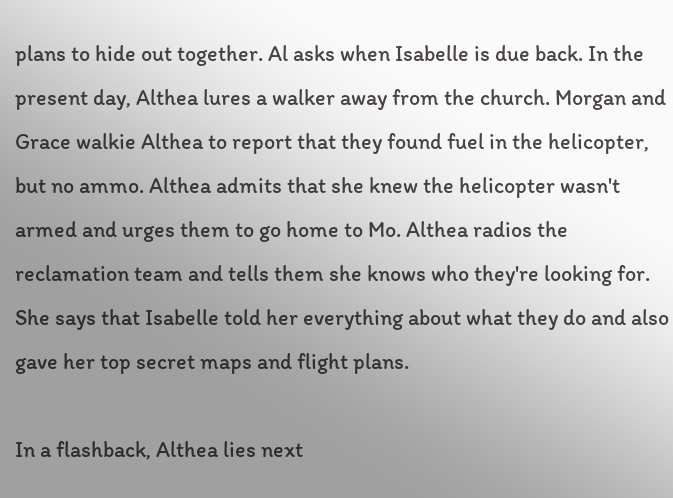plans to hide out together. Al asks when Isabelle is due back. In the present day, Althea lures a walker away from the church. Morgan and Grace walkie Althea to report that they found fuel in the helicopter, but no ammo. Althea admits that she knew the helicopter wasn't armed and urges them to go home to Mo. Althea radios the reclamation team and tells them she knows who they're looking for. She says that Isabelle told her everything about what they do and also gave her top secret maps and flight plans.

In a flashback, Althea lies next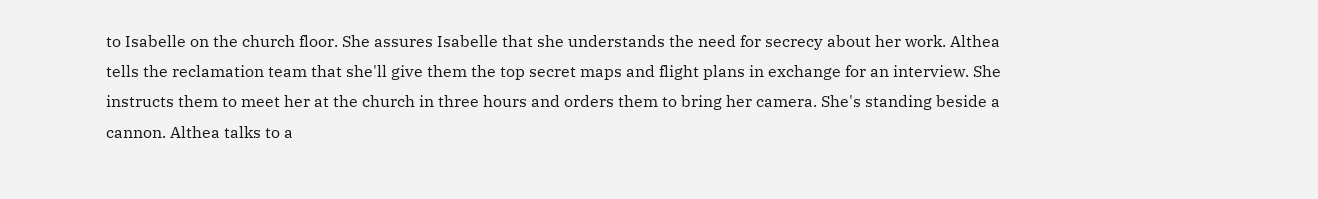to Isabelle on the church floor. She assures Isabelle that she understands the need for secrecy about her work. Althea tells the reclamation team that she'll give them the top secret maps and flight plans in exchange for an interview. She instructs them to meet her at the church in three hours and orders them to bring her camera. She's standing beside a cannon. Althea talks to a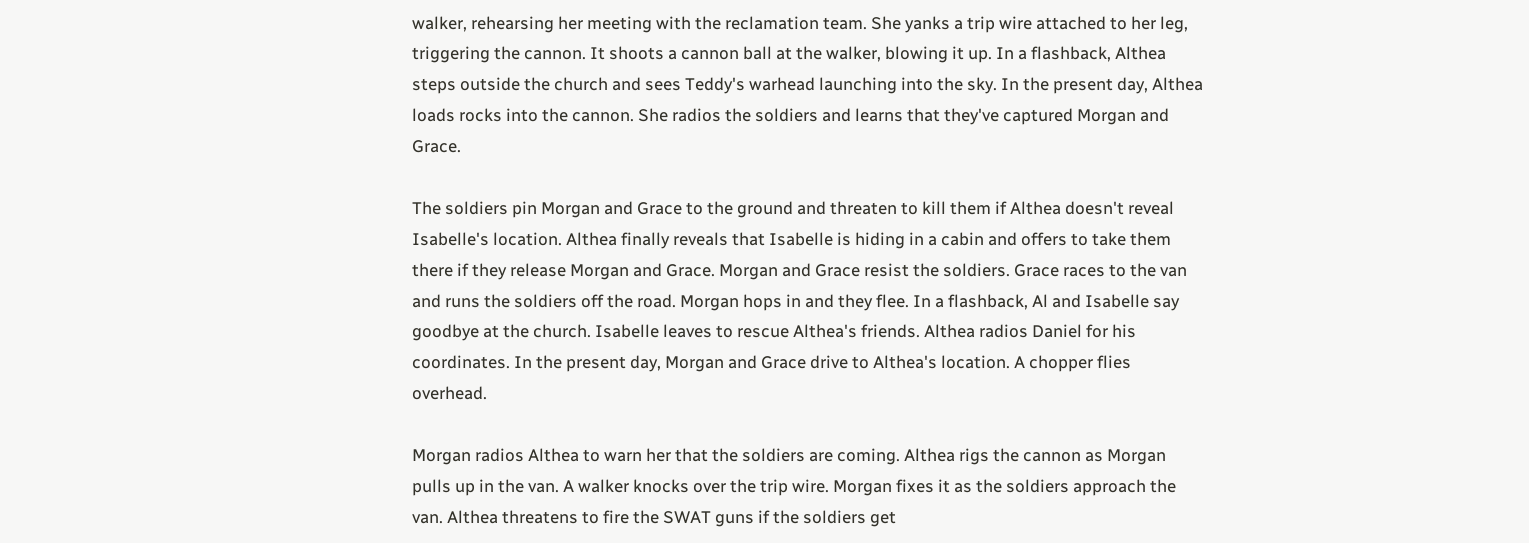walker, rehearsing her meeting with the reclamation team. She yanks a trip wire attached to her leg, triggering the cannon. It shoots a cannon ball at the walker, blowing it up. In a flashback, Althea steps outside the church and sees Teddy's warhead launching into the sky. In the present day, Althea loads rocks into the cannon. She radios the soldiers and learns that they've captured Morgan and Grace.

The soldiers pin Morgan and Grace to the ground and threaten to kill them if Althea doesn't reveal Isabelle's location. Althea finally reveals that Isabelle is hiding in a cabin and offers to take them there if they release Morgan and Grace. Morgan and Grace resist the soldiers. Grace races to the van and runs the soldiers off the road. Morgan hops in and they flee. In a flashback, Al and Isabelle say goodbye at the church. Isabelle leaves to rescue Althea's friends. Althea radios Daniel for his coordinates. In the present day, Morgan and Grace drive to Althea's location. A chopper flies overhead.

Morgan radios Althea to warn her that the soldiers are coming. Althea rigs the cannon as Morgan pulls up in the van. A walker knocks over the trip wire. Morgan fixes it as the soldiers approach the van. Althea threatens to fire the SWAT guns if the soldiers get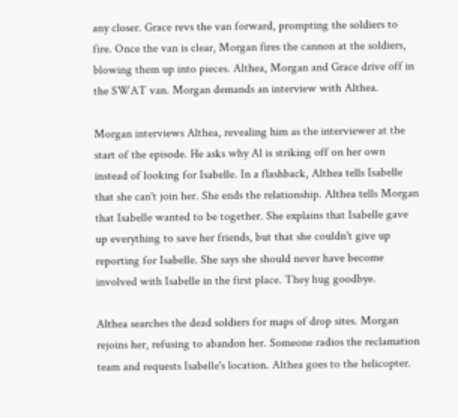any closer. Grace revs the van forward, prompting the soldiers to fire. Once the van is clear, Morgan fires the cannon at the soldiers, blowing them up into pieces. Althea, Morgan and Grace drive off in the SWAT van. Morgan demands an interview with Althea.

Morgan interviews Althea, revealing him as the interviewer at the start of the episode. He asks why Al is striking off on her own instead of looking for Isabelle. In a flashback, Althea tells Isabelle that she can't join her. She ends the relationship. Althea tells Morgan that Isabelle wanted to be together. She explains that Isabelle gave up everything to save her friends, but that she couldn't give up reporting for Isabelle. She says she should never have become involved with Isabelle in the first place. They hug goodbye.

Althea searches the dead soldiers for maps of drop sites. Morgan rejoins her, refusing to abandon her. Someone radios the reclamation team and requests Isabelle's location. Althea goes to the helicopter.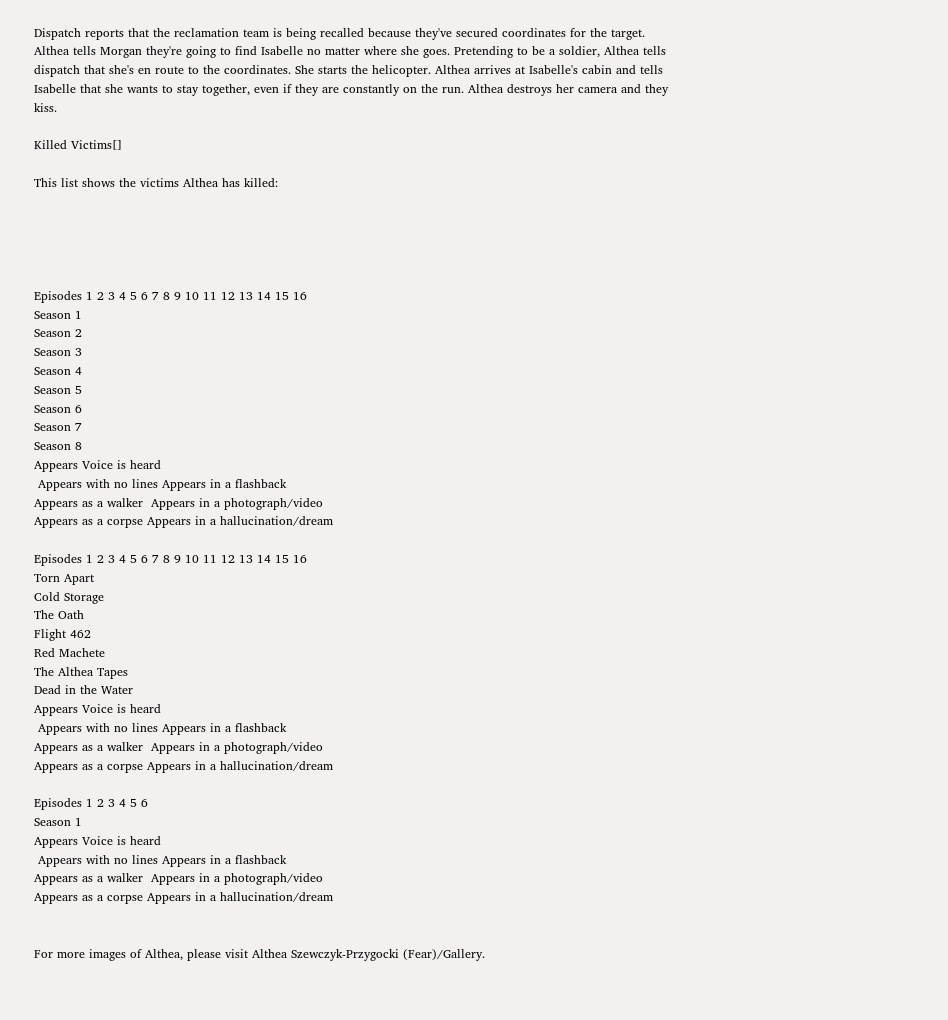Dispatch reports that the reclamation team is being recalled because they've secured coordinates for the target. Althea tells Morgan they're going to find Isabelle no matter where she goes. Pretending to be a soldier, Althea tells dispatch that she's en route to the coordinates. She starts the helicopter. Althea arrives at Isabelle's cabin and tells Isabelle that she wants to stay together, even if they are constantly on the run. Althea destroys her camera and they kiss.

Killed Victims[]

This list shows the victims Althea has killed:





Episodes 1 2 3 4 5 6 7 8 9 10 11 12 13 14 15 16
Season 1
Season 2
Season 3
Season 4
Season 5
Season 6
Season 7
Season 8
Appears Voice is heard
 Appears with no lines Appears in a flashback
Appears as a walker  Appears in a photograph/video
Appears as a corpse Appears in a hallucination/dream

Episodes 1 2 3 4 5 6 7 8 9 10 11 12 13 14 15 16
Torn Apart
Cold Storage
The Oath
Flight 462
Red Machete
The Althea Tapes
Dead in the Water
Appears Voice is heard
 Appears with no lines Appears in a flashback
Appears as a walker  Appears in a photograph/video
Appears as a corpse Appears in a hallucination/dream

Episodes 1 2 3 4 5 6
Season 1
Appears Voice is heard
 Appears with no lines Appears in a flashback
Appears as a walker  Appears in a photograph/video
Appears as a corpse Appears in a hallucination/dream


For more images of Althea, please visit Althea Szewczyk-Przygocki (Fear)/Gallery.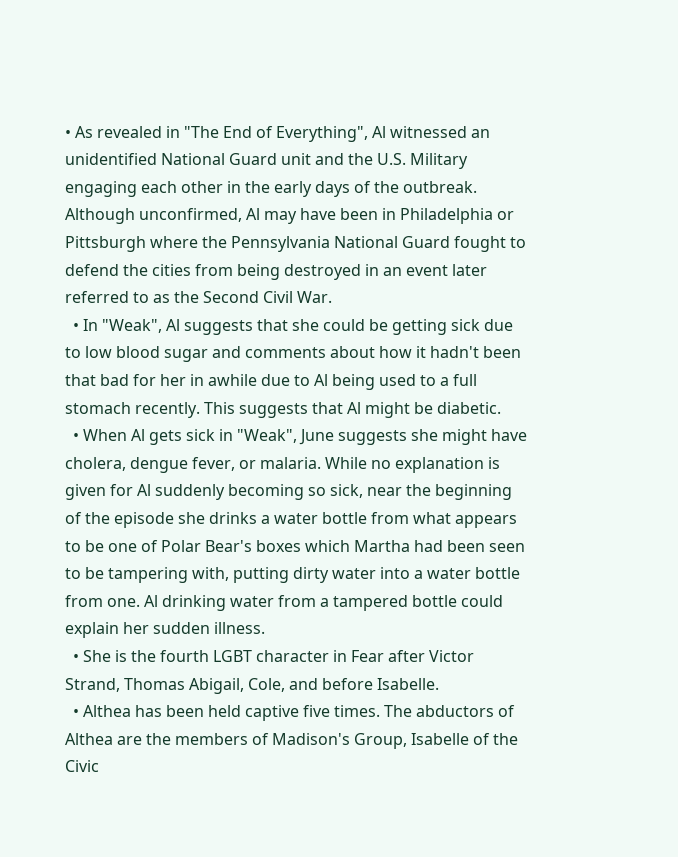• As revealed in "The End of Everything", Al witnessed an unidentified National Guard unit and the U.S. Military engaging each other in the early days of the outbreak. Although unconfirmed, Al may have been in Philadelphia or Pittsburgh where the Pennsylvania National Guard fought to defend the cities from being destroyed in an event later referred to as the Second Civil War.
  • In "Weak", Al suggests that she could be getting sick due to low blood sugar and comments about how it hadn't been that bad for her in awhile due to Al being used to a full stomach recently. This suggests that Al might be diabetic.
  • When Al gets sick in "Weak", June suggests she might have cholera, dengue fever, or malaria. While no explanation is given for Al suddenly becoming so sick, near the beginning of the episode she drinks a water bottle from what appears to be one of Polar Bear's boxes which Martha had been seen to be tampering with, putting dirty water into a water bottle from one. Al drinking water from a tampered bottle could explain her sudden illness.
  • She is the fourth LGBT character in Fear after Victor Strand, Thomas Abigail, Cole, and before Isabelle.
  • Althea has been held captive five times. The abductors of Althea are the members of Madison's Group, Isabelle of the Civic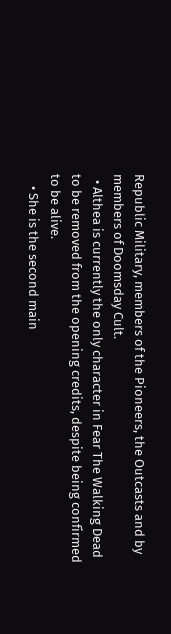Republic Military, members of the Pioneers, the Outcasts and by members of Doomsday Cult.
  • Althea is currently the only character in Fear The Walking Dead to be removed from the opening credits, despite being confirmed to be alive.
    • She is the second main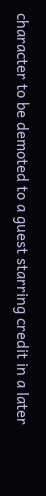character to be demoted to a guest starring credit in a later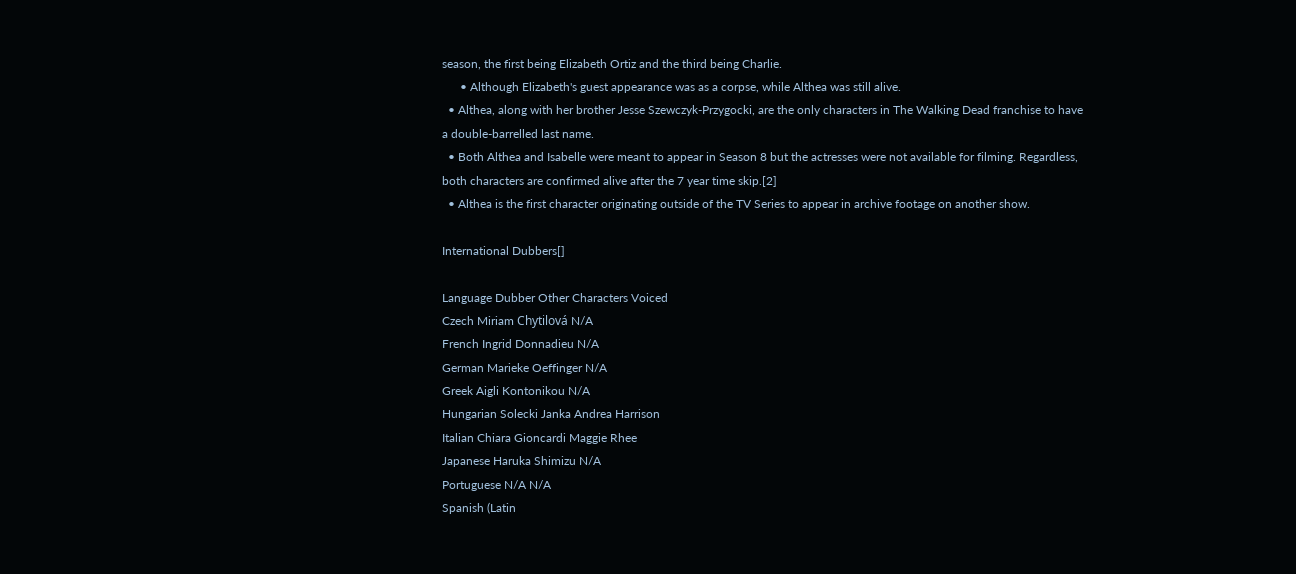season, the first being Elizabeth Ortiz and the third being Charlie.
      • Although Elizabeth's guest appearance was as a corpse, while Althea was still alive.
  • Althea, along with her brother Jesse Szewczyk-Przygocki, are the only characters in The Walking Dead franchise to have a double-barrelled last name.
  • Both Althea and Isabelle were meant to appear in Season 8 but the actresses were not available for filming. Regardless, both characters are confirmed alive after the 7 year time skip.[2]
  • Althea is the first character originating outside of the TV Series to appear in archive footage on another show.

International Dubbers[]

Language Dubber Other Characters Voiced
Czech Miriam Chytilová N/A
French Ingrid Donnadieu N/A
German Marieke Oeffinger N/A
Greek Aigli Kontonikou N/A
Hungarian Solecki Janka Andrea Harrison
Italian Chiara Gioncardi Maggie Rhee
Japanese Haruka Shimizu N/A
Portuguese N/A N/A
Spanish (Latin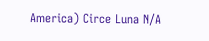America) Circe Luna N/A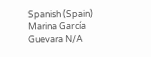Spanish (Spain) Marina García Guevara N/A